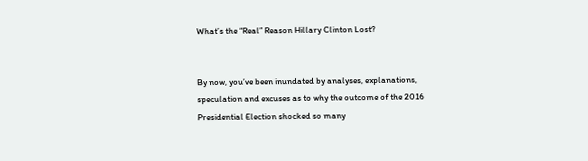What’s the “Real” Reason Hillary Clinton Lost?


By now, you’ve been inundated by analyses, explanations, speculation and excuses as to why the outcome of the 2016 Presidential Election shocked so many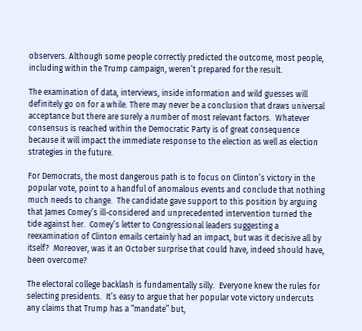observers. Although some people correctly predicted the outcome, most people, including within the Trump campaign, weren’t prepared for the result.

The examination of data, interviews, inside information and wild guesses will definitely go on for a while. There may never be a conclusion that draws universal acceptance but there are surely a number of most relevant factors.  Whatever consensus is reached within the Democratic Party is of great consequence because it will impact the immediate response to the election as well as election strategies in the future.

For Democrats, the most dangerous path is to focus on Clinton’s victory in the popular vote, point to a handful of anomalous events and conclude that nothing much needs to change.  The candidate gave support to this position by arguing that James Comey’s ill-considered and unprecedented intervention turned the tide against her.  Comey’s letter to Congressional leaders suggesting a reexamination of Clinton emails certainly had an impact, but was it decisive all by itself?  Moreover, was it an October surprise that could have, indeed should have, been overcome?

The electoral college backlash is fundamentally silly.  Everyone knew the rules for selecting presidents.  It’s easy to argue that her popular vote victory undercuts any claims that Trump has a “mandate” but,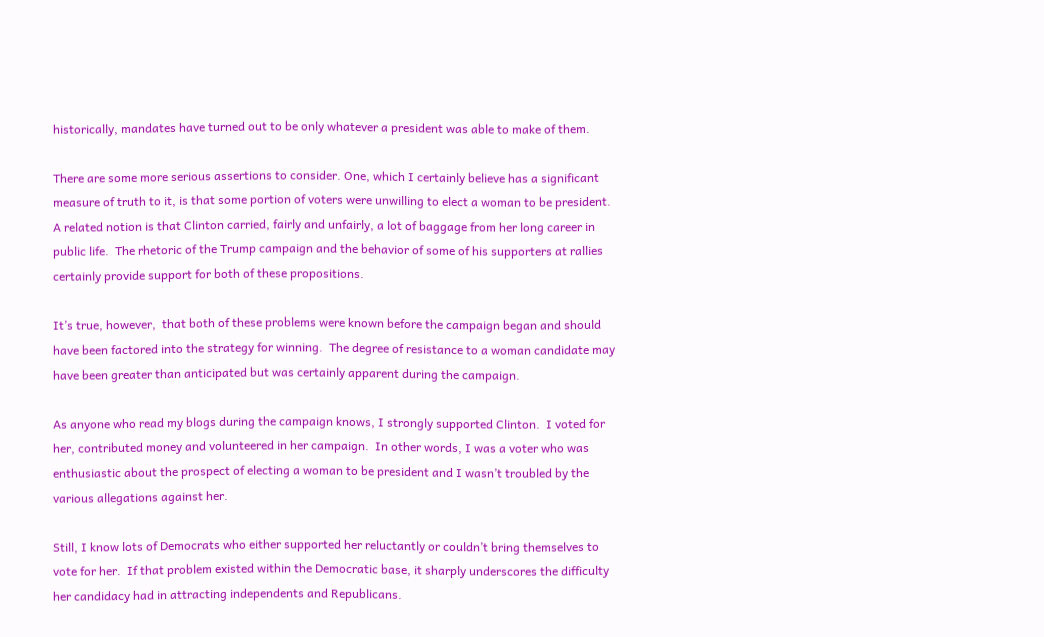historically, mandates have turned out to be only whatever a president was able to make of them.

There are some more serious assertions to consider. One, which I certainly believe has a significant measure of truth to it, is that some portion of voters were unwilling to elect a woman to be president.  A related notion is that Clinton carried, fairly and unfairly, a lot of baggage from her long career in public life.  The rhetoric of the Trump campaign and the behavior of some of his supporters at rallies certainly provide support for both of these propositions.

It’s true, however,  that both of these problems were known before the campaign began and should have been factored into the strategy for winning.  The degree of resistance to a woman candidate may have been greater than anticipated but was certainly apparent during the campaign.

As anyone who read my blogs during the campaign knows, I strongly supported Clinton.  I voted for her, contributed money and volunteered in her campaign.  In other words, I was a voter who was enthusiastic about the prospect of electing a woman to be president and I wasn’t troubled by the various allegations against her.

Still, I know lots of Democrats who either supported her reluctantly or couldn’t bring themselves to vote for her.  If that problem existed within the Democratic base, it sharply underscores the difficulty her candidacy had in attracting independents and Republicans.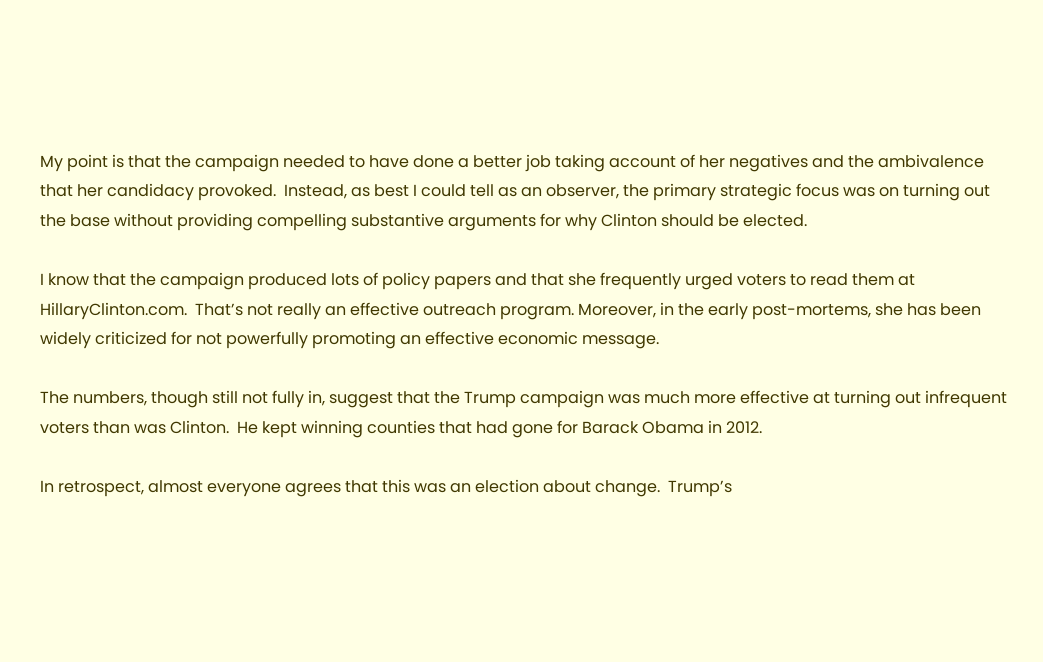My point is that the campaign needed to have done a better job taking account of her negatives and the ambivalence that her candidacy provoked.  Instead, as best I could tell as an observer, the primary strategic focus was on turning out the base without providing compelling substantive arguments for why Clinton should be elected.

I know that the campaign produced lots of policy papers and that she frequently urged voters to read them at HillaryClinton.com.  That’s not really an effective outreach program. Moreover, in the early post-mortems, she has been widely criticized for not powerfully promoting an effective economic message.

The numbers, though still not fully in, suggest that the Trump campaign was much more effective at turning out infrequent voters than was Clinton.  He kept winning counties that had gone for Barack Obama in 2012.

In retrospect, almost everyone agrees that this was an election about change.  Trump’s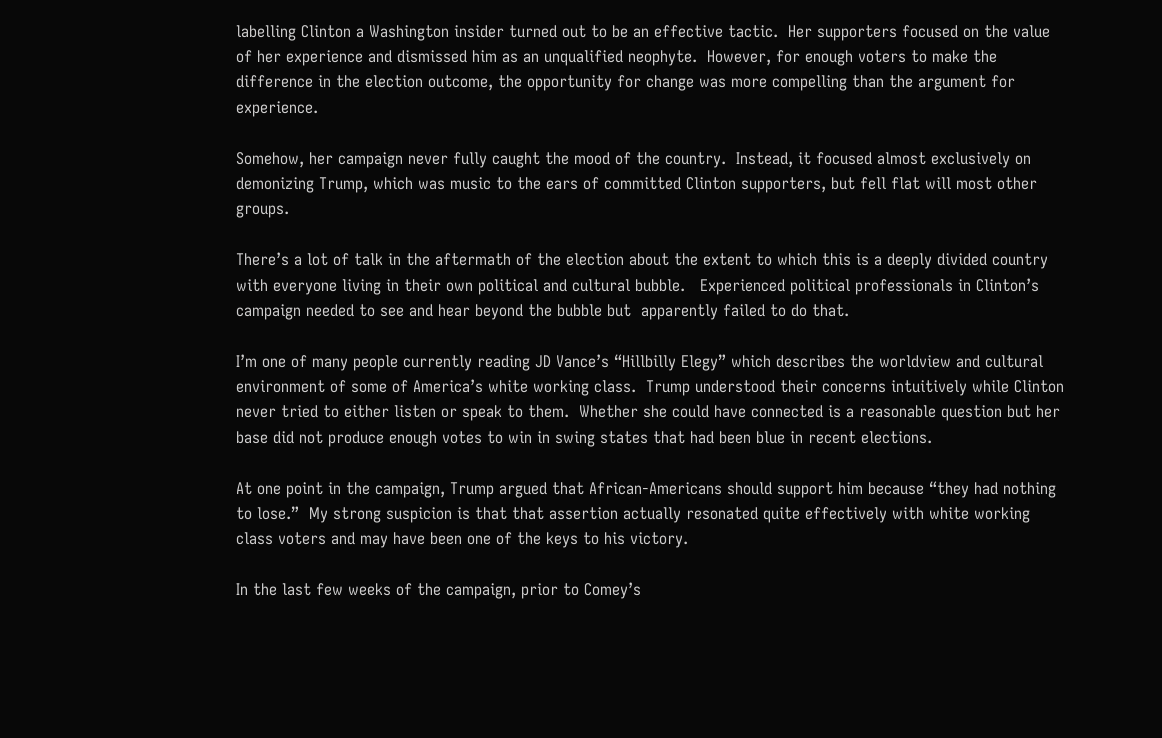labelling Clinton a Washington insider turned out to be an effective tactic.  Her supporters focused on the value of her experience and dismissed him as an unqualified neophyte.  However, for enough voters to make the difference in the election outcome, the opportunity for change was more compelling than the argument for experience.

Somehow, her campaign never fully caught the mood of the country.  Instead, it focused almost exclusively on demonizing Trump, which was music to the ears of committed Clinton supporters, but fell flat will most other groups.

There’s a lot of talk in the aftermath of the election about the extent to which this is a deeply divided country with everyone living in their own political and cultural bubble.   Experienced political professionals in Clinton’s campaign needed to see and hear beyond the bubble but  apparently failed to do that.

I’m one of many people currently reading JD Vance’s “Hillbilly Elegy” which describes the worldview and cultural environment of some of America’s white working class.  Trump understood their concerns intuitively while Clinton never tried to either listen or speak to them.  Whether she could have connected is a reasonable question but her base did not produce enough votes to win in swing states that had been blue in recent elections.

At one point in the campaign, Trump argued that African-Americans should support him because “they had nothing to lose.”  My strong suspicion is that that assertion actually resonated quite effectively with white working class voters and may have been one of the keys to his victory.

In the last few weeks of the campaign, prior to Comey’s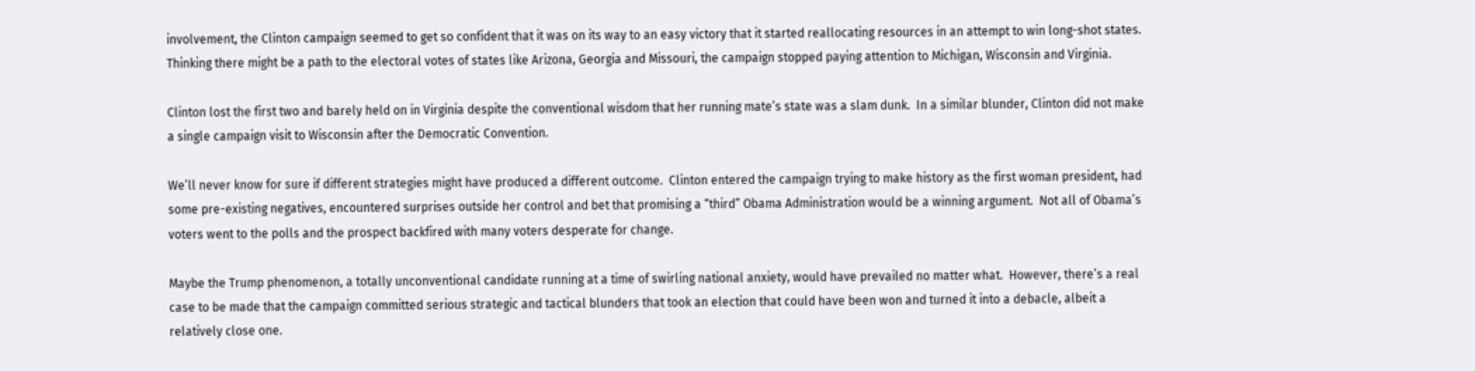involvement, the Clinton campaign seemed to get so confident that it was on its way to an easy victory that it started reallocating resources in an attempt to win long-shot states.  Thinking there might be a path to the electoral votes of states like Arizona, Georgia and Missouri, the campaign stopped paying attention to Michigan, Wisconsin and Virginia.

Clinton lost the first two and barely held on in Virginia despite the conventional wisdom that her running mate’s state was a slam dunk.  In a similar blunder, Clinton did not make a single campaign visit to Wisconsin after the Democratic Convention.

We’ll never know for sure if different strategies might have produced a different outcome.  Clinton entered the campaign trying to make history as the first woman president, had some pre-existing negatives, encountered surprises outside her control and bet that promising a “third” Obama Administration would be a winning argument.  Not all of Obama’s voters went to the polls and the prospect backfired with many voters desperate for change.

Maybe the Trump phenomenon, a totally unconventional candidate running at a time of swirling national anxiety, would have prevailed no matter what.  However, there’s a real case to be made that the campaign committed serious strategic and tactical blunders that took an election that could have been won and turned it into a debacle, albeit a relatively close one.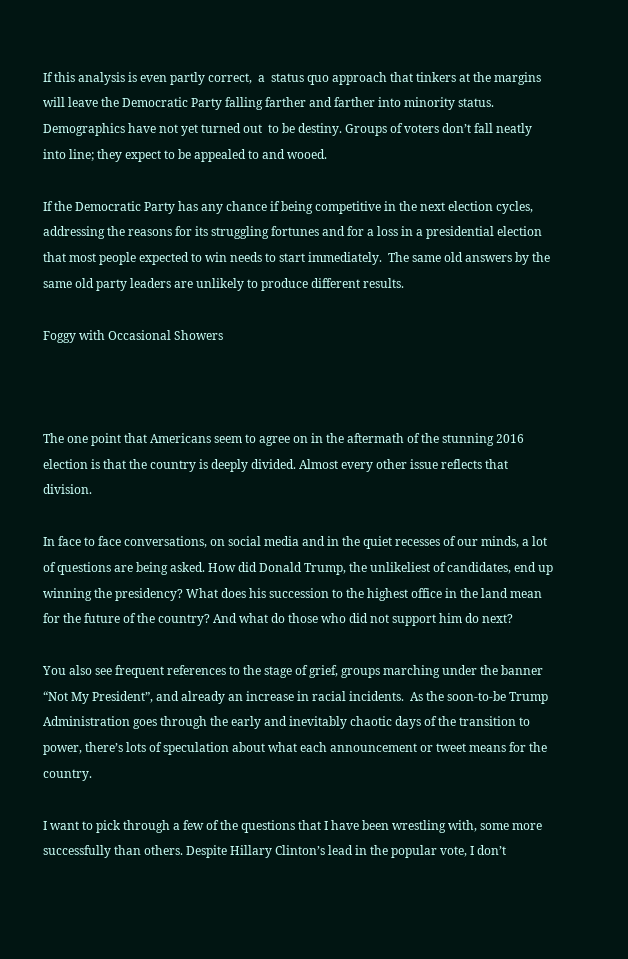If this analysis is even partly correct,  a  status quo approach that tinkers at the margins will leave the Democratic Party falling farther and farther into minority status.  Demographics have not yet turned out  to be destiny. Groups of voters don’t fall neatly into line; they expect to be appealed to and wooed.

If the Democratic Party has any chance if being competitive in the next election cycles, addressing the reasons for its struggling fortunes and for a loss in a presidential election that most people expected to win needs to start immediately.  The same old answers by the same old party leaders are unlikely to produce different results.

Foggy with Occasional Showers



The one point that Americans seem to agree on in the aftermath of the stunning 2016 election is that the country is deeply divided. Almost every other issue reflects that division.

In face to face conversations, on social media and in the quiet recesses of our minds, a lot of questions are being asked. How did Donald Trump, the unlikeliest of candidates, end up winning the presidency? What does his succession to the highest office in the land mean for the future of the country? And what do those who did not support him do next?

You also see frequent references to the stage of grief, groups marching under the banner “Not My President”, and already an increase in racial incidents.  As the soon-to-be Trump Administration goes through the early and inevitably chaotic days of the transition to power, there’s lots of speculation about what each announcement or tweet means for the country.

I want to pick through a few of the questions that I have been wrestling with, some more successfully than others. Despite Hillary Clinton’s lead in the popular vote, I don’t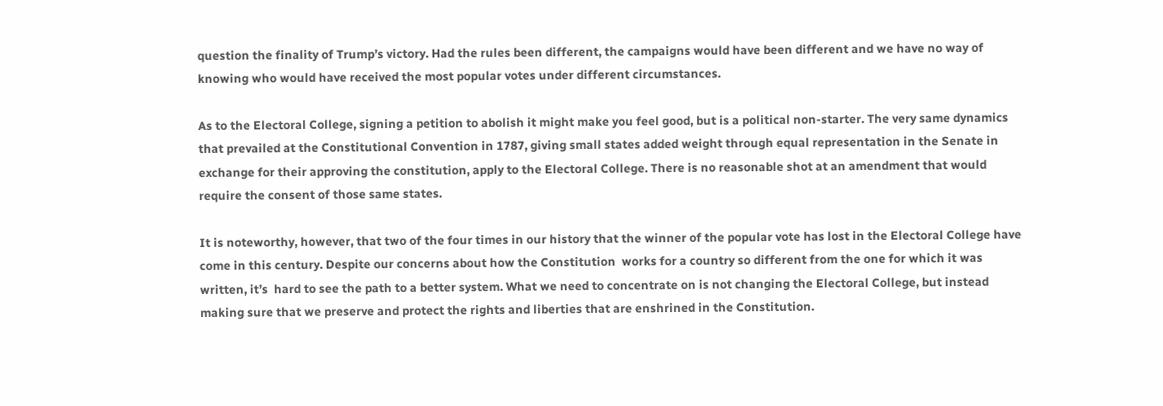question the finality of Trump’s victory. Had the rules been different, the campaigns would have been different and we have no way of knowing who would have received the most popular votes under different circumstances.

As to the Electoral College, signing a petition to abolish it might make you feel good, but is a political non-starter. The very same dynamics that prevailed at the Constitutional Convention in 1787, giving small states added weight through equal representation in the Senate in exchange for their approving the constitution, apply to the Electoral College. There is no reasonable shot at an amendment that would require the consent of those same states.

It is noteworthy, however, that two of the four times in our history that the winner of the popular vote has lost in the Electoral College have come in this century. Despite our concerns about how the Constitution  works for a country so different from the one for which it was written, it’s  hard to see the path to a better system. What we need to concentrate on is not changing the Electoral College, but instead making sure that we preserve and protect the rights and liberties that are enshrined in the Constitution.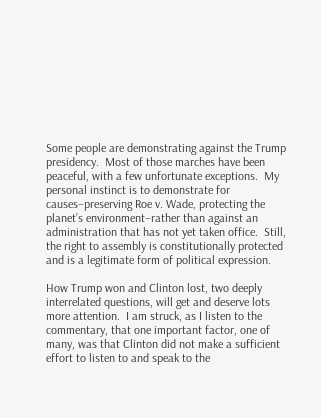Some people are demonstrating against the Trump presidency.  Most of those marches have been peaceful, with a few unfortunate exceptions.  My personal instinct is to demonstrate for causes–preserving Roe v. Wade, protecting the planet’s environment–rather than against an administration that has not yet taken office.  Still, the right to assembly is constitutionally protected and is a legitimate form of political expression.

How Trump won and Clinton lost, two deeply interrelated questions, will get and deserve lots more attention.  I am struck, as I listen to the commentary, that one important factor, one of many, was that Clinton did not make a sufficient effort to listen to and speak to the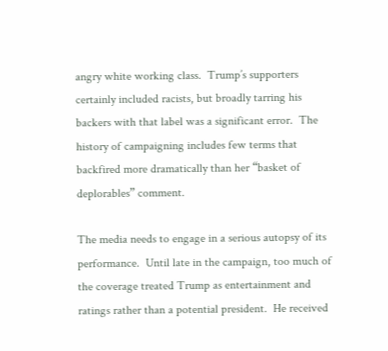angry white working class.  Trump’s supporters certainly included racists, but broadly tarring his backers with that label was a significant error.  The history of campaigning includes few terms that backfired more dramatically than her “basket of deplorables” comment.

The media needs to engage in a serious autopsy of its performance.  Until late in the campaign, too much of the coverage treated Trump as entertainment and ratings rather than a potential president.  He received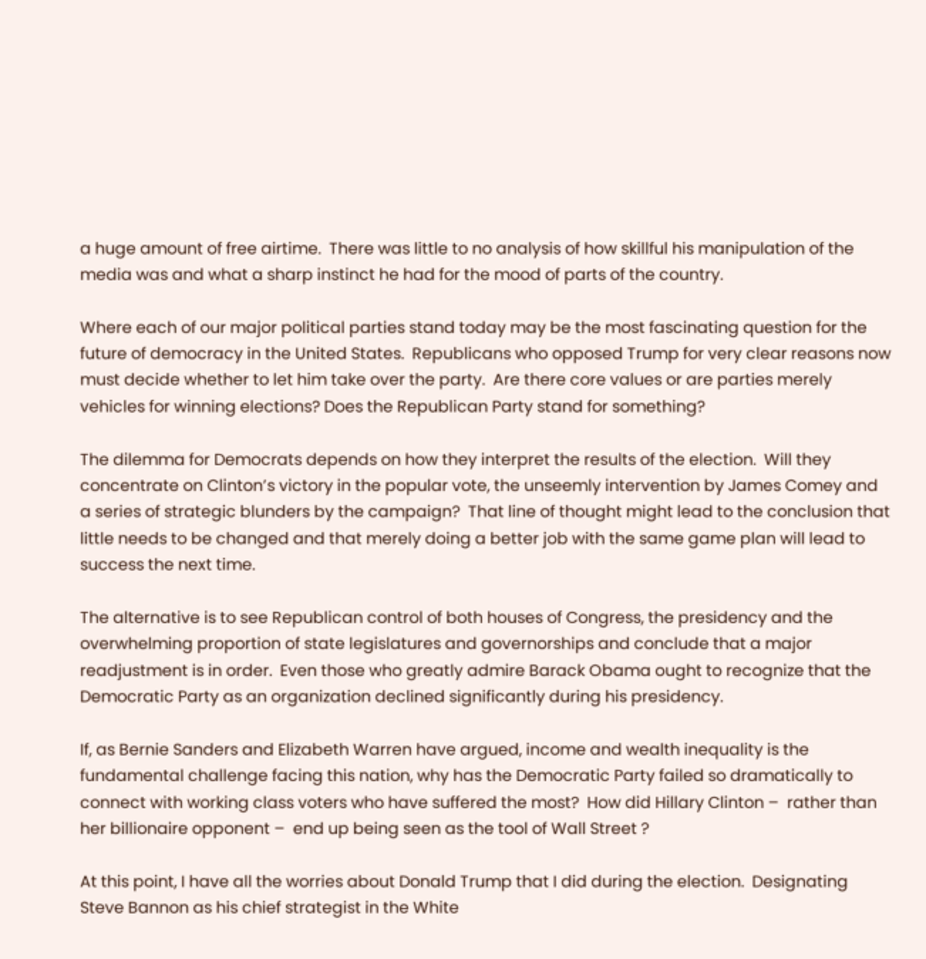a huge amount of free airtime.  There was little to no analysis of how skillful his manipulation of the media was and what a sharp instinct he had for the mood of parts of the country.

Where each of our major political parties stand today may be the most fascinating question for the future of democracy in the United States.  Republicans who opposed Trump for very clear reasons now must decide whether to let him take over the party.  Are there core values or are parties merely vehicles for winning elections? Does the Republican Party stand for something?

The dilemma for Democrats depends on how they interpret the results of the election.  Will they concentrate on Clinton’s victory in the popular vote, the unseemly intervention by James Comey and a series of strategic blunders by the campaign?  That line of thought might lead to the conclusion that little needs to be changed and that merely doing a better job with the same game plan will lead to success the next time.

The alternative is to see Republican control of both houses of Congress, the presidency and the overwhelming proportion of state legislatures and governorships and conclude that a major readjustment is in order.  Even those who greatly admire Barack Obama ought to recognize that the Democratic Party as an organization declined significantly during his presidency.

If, as Bernie Sanders and Elizabeth Warren have argued, income and wealth inequality is the fundamental challenge facing this nation, why has the Democratic Party failed so dramatically to connect with working class voters who have suffered the most?  How did Hillary Clinton –  rather than her billionaire opponent –  end up being seen as the tool of Wall Street ?

At this point, I have all the worries about Donald Trump that I did during the election.  Designating Steve Bannon as his chief strategist in the White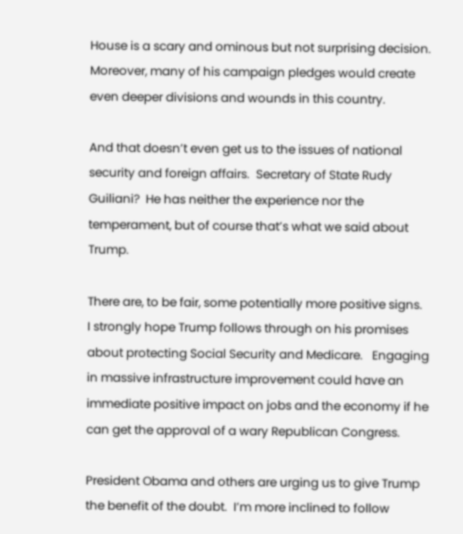House is a scary and ominous but not surprising decision.  Moreover, many of his campaign pledges would create even deeper divisions and wounds in this country.

And that doesn’t even get us to the issues of national security and foreign affairs.  Secretary of State Rudy Guiliani?  He has neither the experience nor the temperament, but of course that’s what we said about Trump.

There are, to be fair, some potentially more positive signs.  I strongly hope Trump follows through on his promises about protecting Social Security and Medicare.   Engaging in massive infrastructure improvement could have an immediate positive impact on jobs and the economy if he can get the approval of a wary Republican Congress.

President Obama and others are urging us to give Trump the benefit of the doubt.  I’m more inclined to follow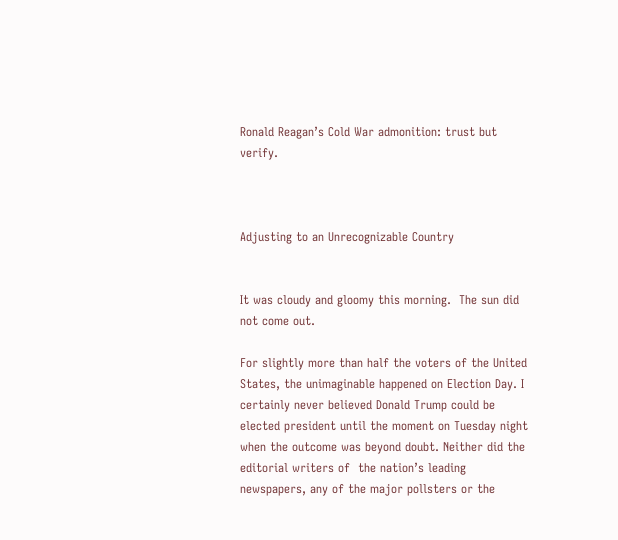Ronald Reagan’s Cold War admonition: trust but verify.



Adjusting to an Unrecognizable Country


It was cloudy and gloomy this morning.  The sun did not come out.

For slightly more than half the voters of the United States, the unimaginable happened on Election Day. I certainly never believed Donald Trump could be elected president until the moment on Tuesday night when the outcome was beyond doubt. Neither did the editorial writers of  the nation’s leading newspapers, any of the major pollsters or the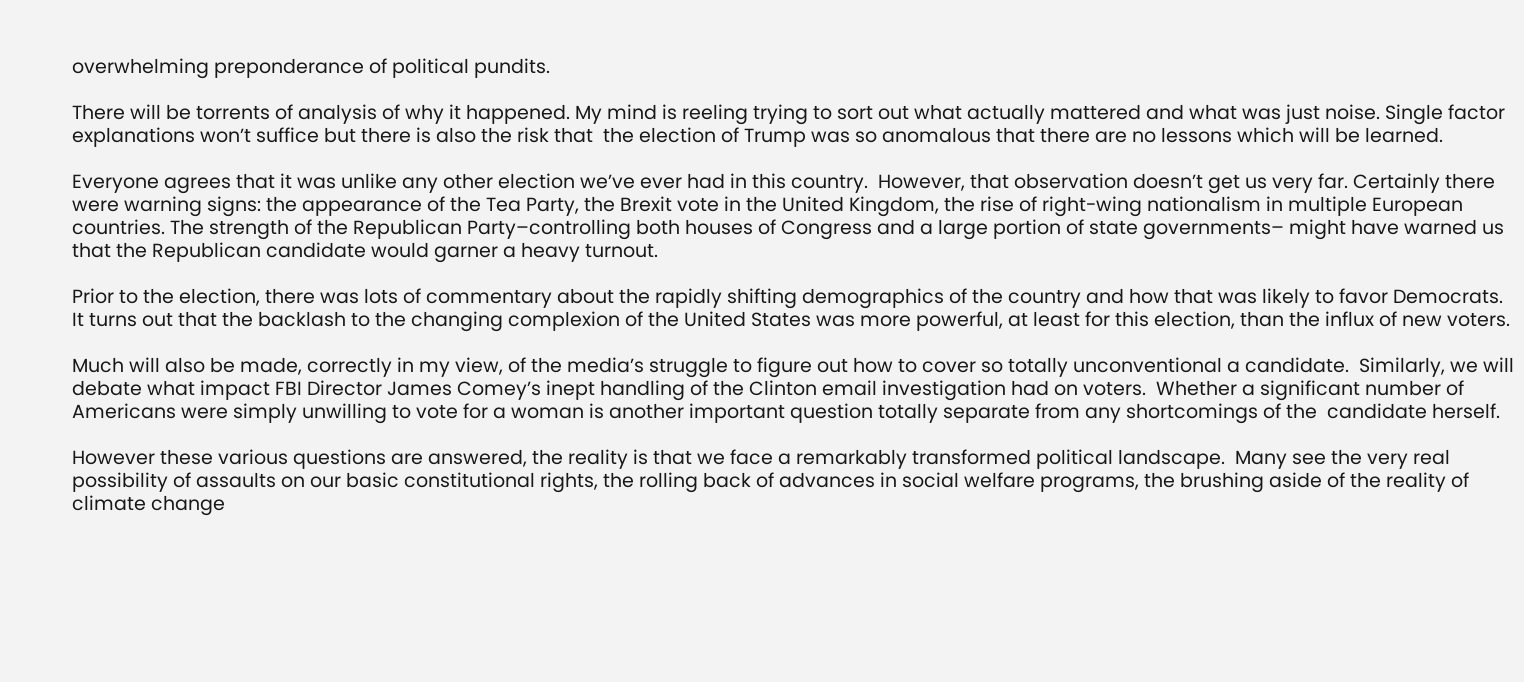overwhelming preponderance of political pundits.

There will be torrents of analysis of why it happened. My mind is reeling trying to sort out what actually mattered and what was just noise. Single factor explanations won’t suffice but there is also the risk that  the election of Trump was so anomalous that there are no lessons which will be learned.

Everyone agrees that it was unlike any other election we’ve ever had in this country.  However, that observation doesn’t get us very far. Certainly there were warning signs: the appearance of the Tea Party, the Brexit vote in the United Kingdom, the rise of right-wing nationalism in multiple European countries. The strength of the Republican Party–controlling both houses of Congress and a large portion of state governments– might have warned us that the Republican candidate would garner a heavy turnout.

Prior to the election, there was lots of commentary about the rapidly shifting demographics of the country and how that was likely to favor Democrats.  It turns out that the backlash to the changing complexion of the United States was more powerful, at least for this election, than the influx of new voters.

Much will also be made, correctly in my view, of the media’s struggle to figure out how to cover so totally unconventional a candidate.  Similarly, we will debate what impact FBI Director James Comey’s inept handling of the Clinton email investigation had on voters.  Whether a significant number of Americans were simply unwilling to vote for a woman is another important question totally separate from any shortcomings of the  candidate herself.

However these various questions are answered, the reality is that we face a remarkably transformed political landscape.  Many see the very real possibility of assaults on our basic constitutional rights, the rolling back of advances in social welfare programs, the brushing aside of the reality of climate change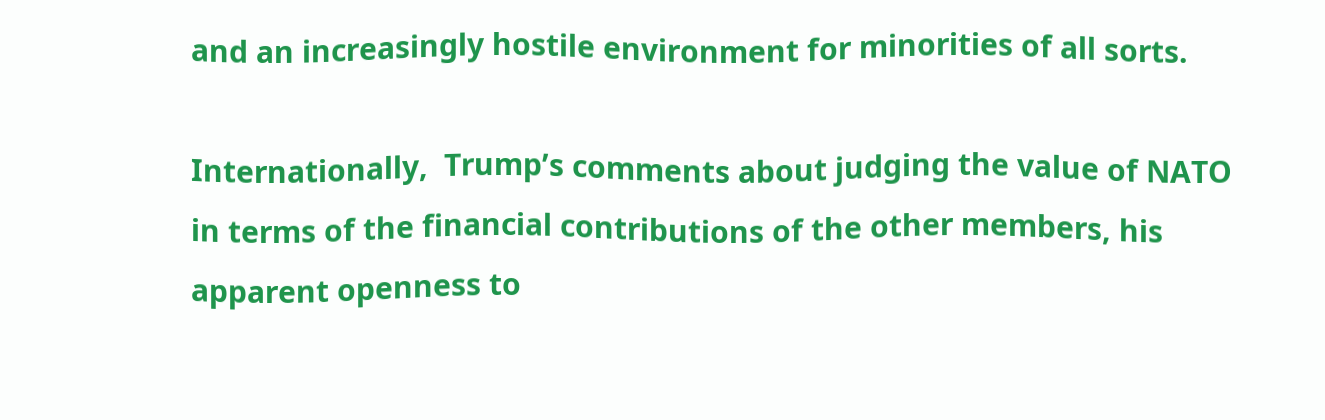and an increasingly hostile environment for minorities of all sorts.

Internationally,  Trump’s comments about judging the value of NATO in terms of the financial contributions of the other members, his apparent openness to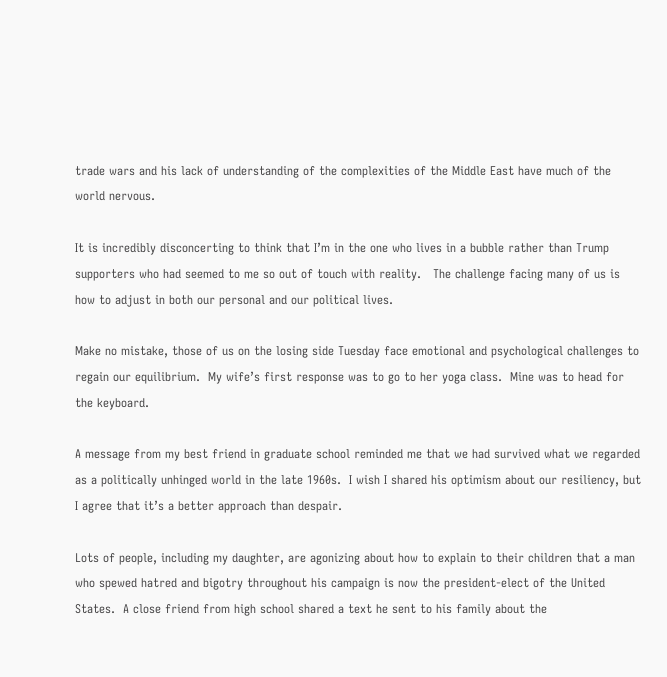trade wars and his lack of understanding of the complexities of the Middle East have much of the world nervous.

It is incredibly disconcerting to think that I’m in the one who lives in a bubble rather than Trump supporters who had seemed to me so out of touch with reality.   The challenge facing many of us is how to adjust in both our personal and our political lives.

Make no mistake, those of us on the losing side Tuesday face emotional and psychological challenges to regain our equilibrium.  My wife’s first response was to go to her yoga class.  Mine was to head for the keyboard.

A message from my best friend in graduate school reminded me that we had survived what we regarded as a politically unhinged world in the late 1960s.  I wish I shared his optimism about our resiliency, but I agree that it’s a better approach than despair.

Lots of people, including my daughter, are agonizing about how to explain to their children that a man who spewed hatred and bigotry throughout his campaign is now the president-elect of the United States.  A close friend from high school shared a text he sent to his family about the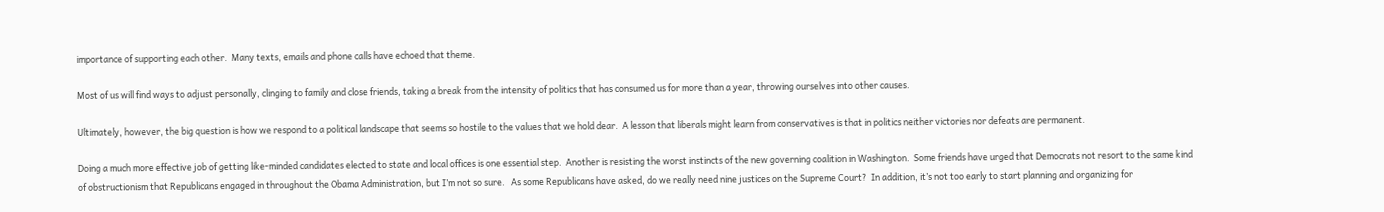importance of supporting each other.  Many texts, emails and phone calls have echoed that theme.

Most of us will find ways to adjust personally, clinging to family and close friends, taking a break from the intensity of politics that has consumed us for more than a year, throwing ourselves into other causes.

Ultimately, however, the big question is how we respond to a political landscape that seems so hostile to the values that we hold dear.  A lesson that liberals might learn from conservatives is that in politics neither victories nor defeats are permanent.

Doing a much more effective job of getting like-minded candidates elected to state and local offices is one essential step.  Another is resisting the worst instincts of the new governing coalition in Washington.  Some friends have urged that Democrats not resort to the same kind of obstructionism that Republicans engaged in throughout the Obama Administration, but I’m not so sure.   As some Republicans have asked, do we really need nine justices on the Supreme Court?  In addition, it’s not too early to start planning and organizing for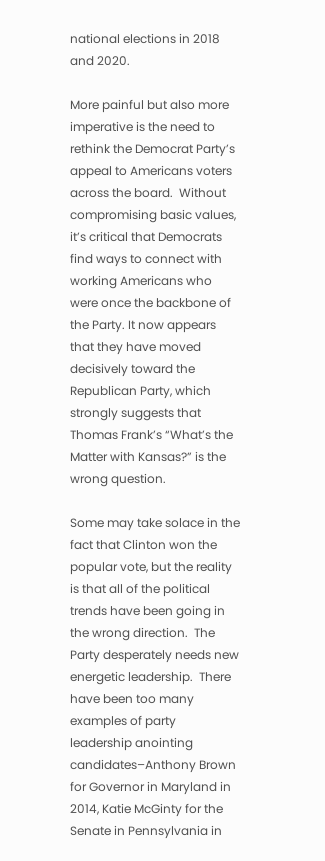national elections in 2018 and 2020.

More painful but also more imperative is the need to rethink the Democrat Party’s appeal to Americans voters across the board.  Without compromising basic values, it’s critical that Democrats find ways to connect with working Americans who were once the backbone of the Party. It now appears that they have moved decisively toward the Republican Party, which strongly suggests that  Thomas Frank’s “What’s the Matter with Kansas?” is the wrong question.

Some may take solace in the fact that Clinton won the popular vote, but the reality is that all of the political trends have been going in the wrong direction.  The Party desperately needs new energetic leadership.  There have been too many examples of party leadership anointing candidates–Anthony Brown for Governor in Maryland in 2014, Katie McGinty for the Senate in Pennsylvania in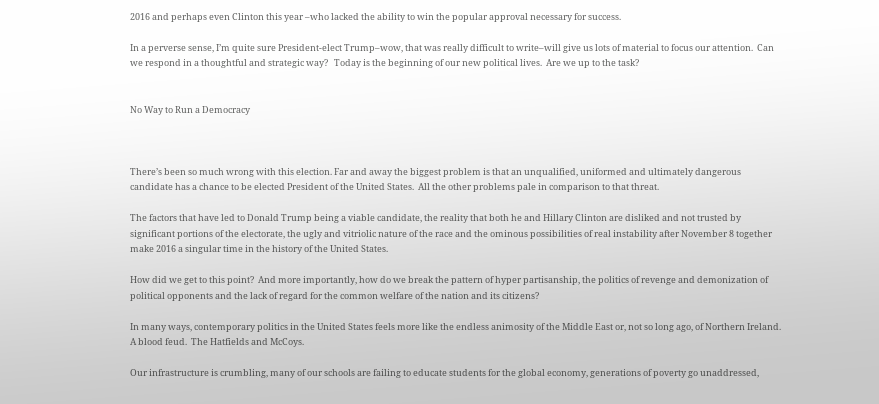2016 and perhaps even Clinton this year –who lacked the ability to win the popular approval necessary for success.

In a perverse sense, I’m quite sure President-elect Trump–wow, that was really difficult to write–will give us lots of material to focus our attention.  Can we respond in a thoughtful and strategic way?   Today is the beginning of our new political lives.  Are we up to the task?


No Way to Run a Democracy



There’s been so much wrong with this election. Far and away the biggest problem is that an unqualified, uniformed and ultimately dangerous candidate has a chance to be elected President of the United States.  All the other problems pale in comparison to that threat.

The factors that have led to Donald Trump being a viable candidate, the reality that both he and Hillary Clinton are disliked and not trusted by significant portions of the electorate, the ugly and vitriolic nature of the race and the ominous possibilities of real instability after November 8 together make 2016 a singular time in the history of the United States.

How did we get to this point?  And more importantly, how do we break the pattern of hyper partisanship, the politics of revenge and demonization of political opponents and the lack of regard for the common welfare of the nation and its citizens?

In many ways, contemporary politics in the United States feels more like the endless animosity of the Middle East or, not so long ago, of Northern Ireland.  A blood feud.  The Hatfields and McCoys.

Our infrastructure is crumbling, many of our schools are failing to educate students for the global economy, generations of poverty go unaddressed,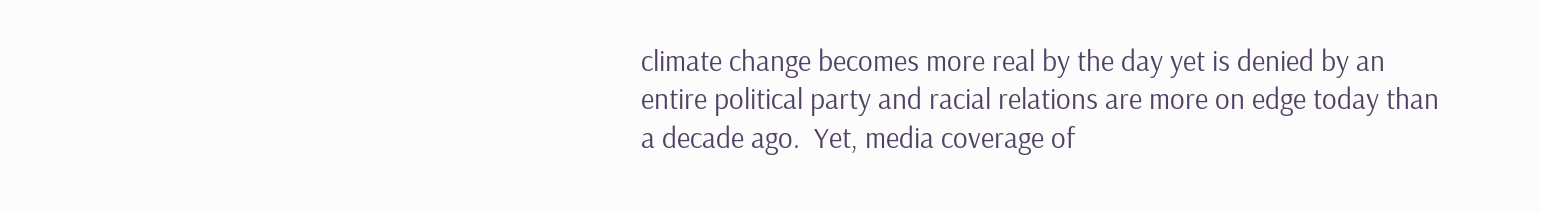climate change becomes more real by the day yet is denied by an entire political party and racial relations are more on edge today than a decade ago.  Yet, media coverage of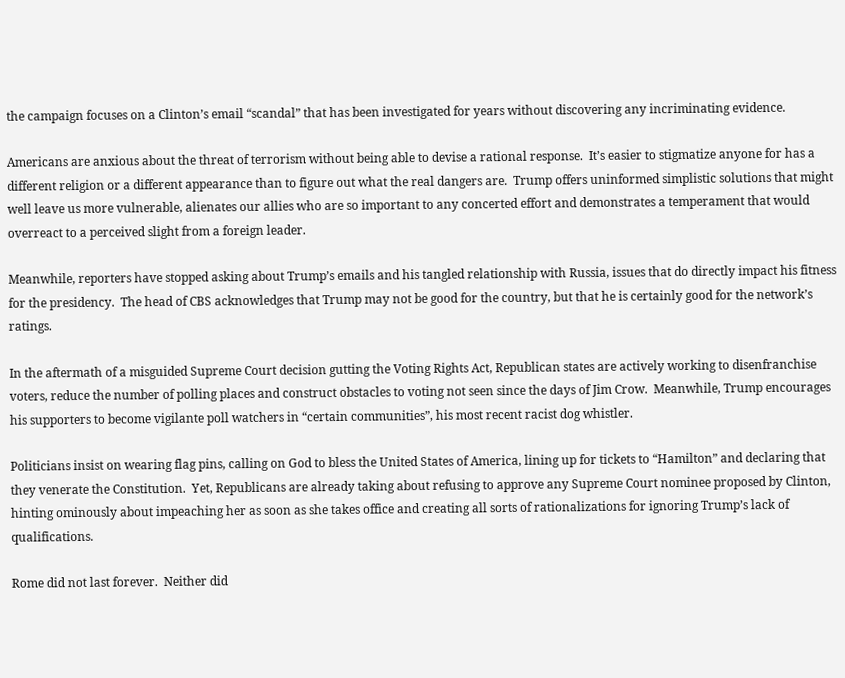the campaign focuses on a Clinton’s email “scandal” that has been investigated for years without discovering any incriminating evidence.

Americans are anxious about the threat of terrorism without being able to devise a rational response.  It’s easier to stigmatize anyone for has a different religion or a different appearance than to figure out what the real dangers are.  Trump offers uninformed simplistic solutions that might well leave us more vulnerable, alienates our allies who are so important to any concerted effort and demonstrates a temperament that would overreact to a perceived slight from a foreign leader.

Meanwhile, reporters have stopped asking about Trump’s emails and his tangled relationship with Russia, issues that do directly impact his fitness for the presidency.  The head of CBS acknowledges that Trump may not be good for the country, but that he is certainly good for the network’s ratings.

In the aftermath of a misguided Supreme Court decision gutting the Voting Rights Act, Republican states are actively working to disenfranchise voters, reduce the number of polling places and construct obstacles to voting not seen since the days of Jim Crow.  Meanwhile, Trump encourages his supporters to become vigilante poll watchers in “certain communities”, his most recent racist dog whistler.

Politicians insist on wearing flag pins, calling on God to bless the United States of America, lining up for tickets to “Hamilton” and declaring that they venerate the Constitution.  Yet, Republicans are already taking about refusing to approve any Supreme Court nominee proposed by Clinton, hinting ominously about impeaching her as soon as she takes office and creating all sorts of rationalizations for ignoring Trump’s lack of qualifications.

Rome did not last forever.  Neither did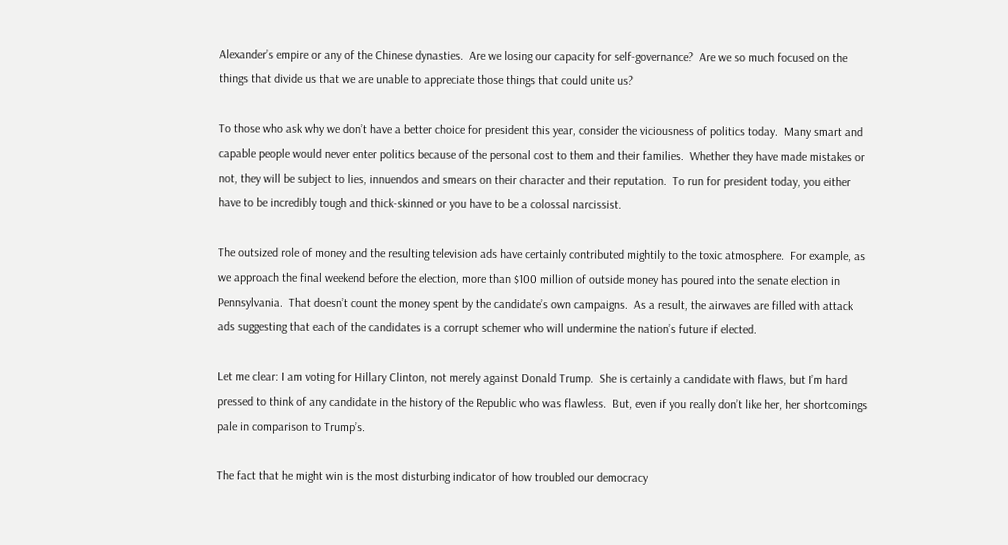Alexander’s empire or any of the Chinese dynasties.  Are we losing our capacity for self-governance?  Are we so much focused on the things that divide us that we are unable to appreciate those things that could unite us?

To those who ask why we don’t have a better choice for president this year, consider the viciousness of politics today.  Many smart and capable people would never enter politics because of the personal cost to them and their families.  Whether they have made mistakes or not, they will be subject to lies, innuendos and smears on their character and their reputation.  To run for president today, you either have to be incredibly tough and thick-skinned or you have to be a colossal narcissist.

The outsized role of money and the resulting television ads have certainly contributed mightily to the toxic atmosphere.  For example, as we approach the final weekend before the election, more than $100 million of outside money has poured into the senate election in Pennsylvania.  That doesn’t count the money spent by the candidate’s own campaigns.  As a result, the airwaves are filled with attack ads suggesting that each of the candidates is a corrupt schemer who will undermine the nation’s future if elected.

Let me clear: I am voting for Hillary Clinton, not merely against Donald Trump.  She is certainly a candidate with flaws, but I’m hard pressed to think of any candidate in the history of the Republic who was flawless.  But, even if you really don’t like her, her shortcomings pale in comparison to Trump’s.

The fact that he might win is the most disturbing indicator of how troubled our democracy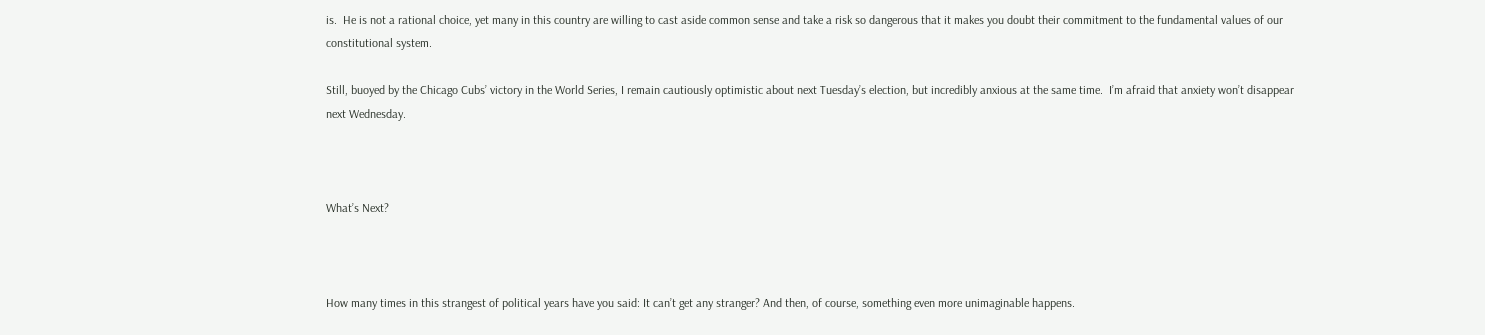is.  He is not a rational choice, yet many in this country are willing to cast aside common sense and take a risk so dangerous that it makes you doubt their commitment to the fundamental values of our constitutional system.

Still, buoyed by the Chicago Cubs’ victory in the World Series, I remain cautiously optimistic about next Tuesday’s election, but incredibly anxious at the same time.  I’m afraid that anxiety won’t disappear next Wednesday.



What’s Next?



How many times in this strangest of political years have you said: It can’t get any stranger? And then, of course, something even more unimaginable happens.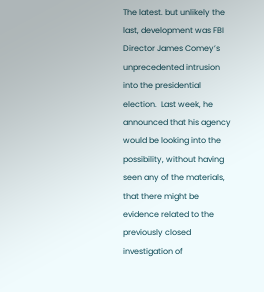The latest. but unlikely the last, development was FBI Director James Comey’s unprecedented intrusion into the presidential election.  Last week, he announced that his agency would be looking into the possibility, without having seen any of the materials, that there might be evidence related to the previously closed investigation of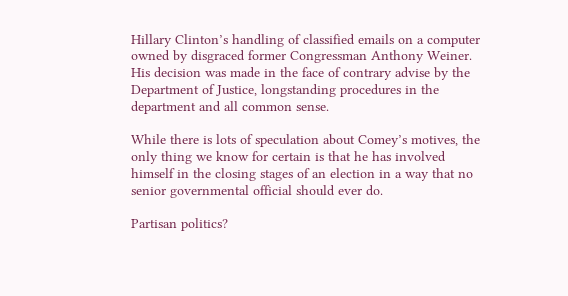Hillary Clinton’s handling of classified emails on a computer owned by disgraced former Congressman Anthony Weiner.  His decision was made in the face of contrary advise by the Department of Justice, longstanding procedures in the department and all common sense.

While there is lots of speculation about Comey’s motives, the only thing we know for certain is that he has involved himself in the closing stages of an election in a way that no senior governmental official should ever do.

Partisan politics?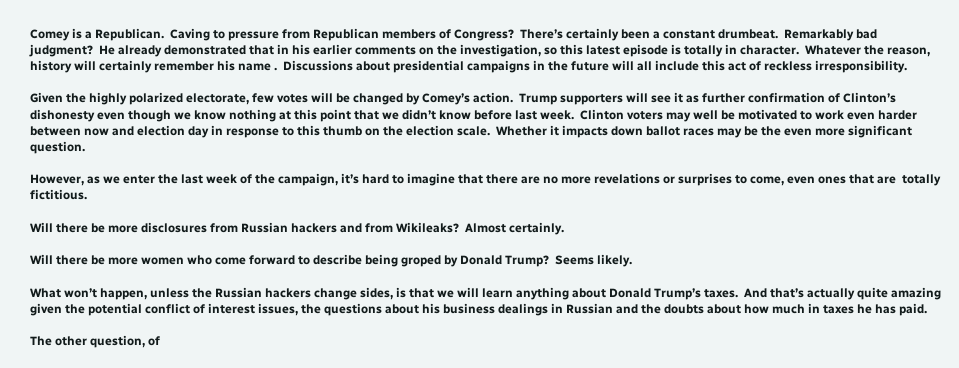Comey is a Republican.  Caving to pressure from Republican members of Congress?  There’s certainly been a constant drumbeat.  Remarkably bad judgment?  He already demonstrated that in his earlier comments on the investigation, so this latest episode is totally in character.  Whatever the reason, history will certainly remember his name .  Discussions about presidential campaigns in the future will all include this act of reckless irresponsibility.

Given the highly polarized electorate, few votes will be changed by Comey’s action.  Trump supporters will see it as further confirmation of Clinton’s dishonesty even though we know nothing at this point that we didn’t know before last week.  Clinton voters may well be motivated to work even harder between now and election day in response to this thumb on the election scale.  Whether it impacts down ballot races may be the even more significant question.

However, as we enter the last week of the campaign, it’s hard to imagine that there are no more revelations or surprises to come, even ones that are  totally fictitious.

Will there be more disclosures from Russian hackers and from Wikileaks?  Almost certainly.

Will there be more women who come forward to describe being groped by Donald Trump?  Seems likely.

What won’t happen, unless the Russian hackers change sides, is that we will learn anything about Donald Trump’s taxes.  And that’s actually quite amazing given the potential conflict of interest issues, the questions about his business dealings in Russian and the doubts about how much in taxes he has paid.

The other question, of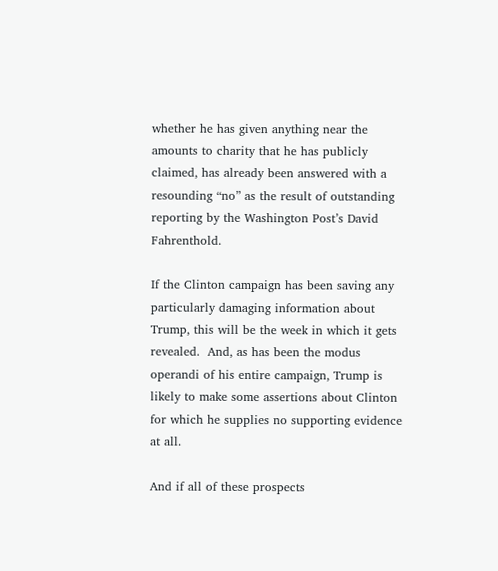whether he has given anything near the amounts to charity that he has publicly claimed, has already been answered with a resounding “no” as the result of outstanding reporting by the Washington Post’s David Fahrenthold.

If the Clinton campaign has been saving any particularly damaging information about Trump, this will be the week in which it gets revealed.  And, as has been the modus operandi of his entire campaign, Trump is likely to make some assertions about Clinton for which he supplies no supporting evidence at all.

And if all of these prospects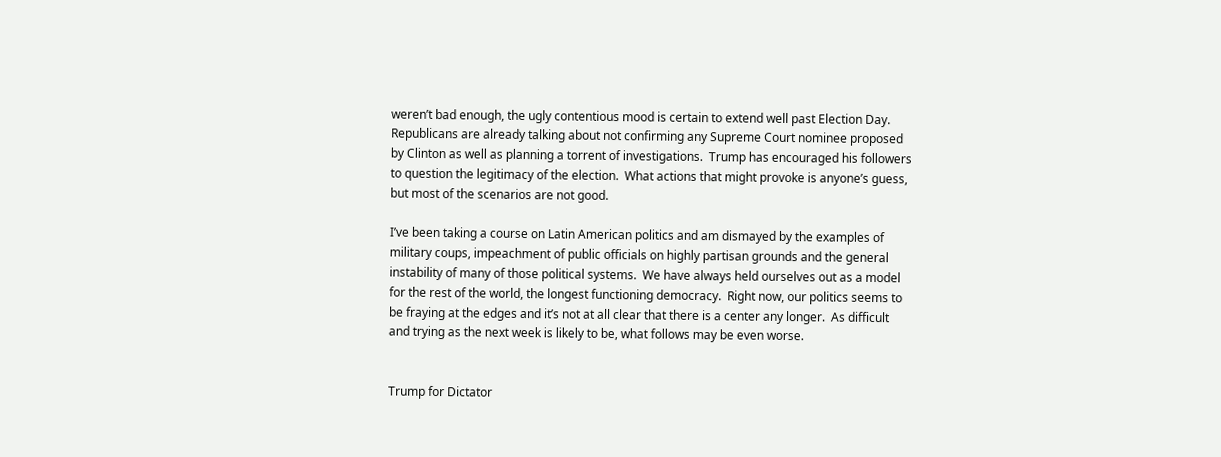weren’t bad enough, the ugly contentious mood is certain to extend well past Election Day.  Republicans are already talking about not confirming any Supreme Court nominee proposed by Clinton as well as planning a torrent of investigations.  Trump has encouraged his followers to question the legitimacy of the election.  What actions that might provoke is anyone’s guess, but most of the scenarios are not good.

I’ve been taking a course on Latin American politics and am dismayed by the examples of military coups, impeachment of public officials on highly partisan grounds and the general instability of many of those political systems.  We have always held ourselves out as a model for the rest of the world, the longest functioning democracy.  Right now, our politics seems to be fraying at the edges and it’s not at all clear that there is a center any longer.  As difficult and trying as the next week is likely to be, what follows may be even worse.


Trump for Dictator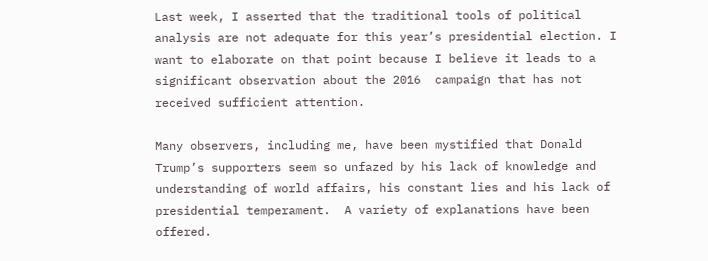Last week, I asserted that the traditional tools of political analysis are not adequate for this year’s presidential election. I want to elaborate on that point because I believe it leads to a significant observation about the 2016  campaign that has not received sufficient attention.

Many observers, including me, have been mystified that Donald Trump’s supporters seem so unfazed by his lack of knowledge and understanding of world affairs, his constant lies and his lack of presidential temperament.  A variety of explanations have been offered.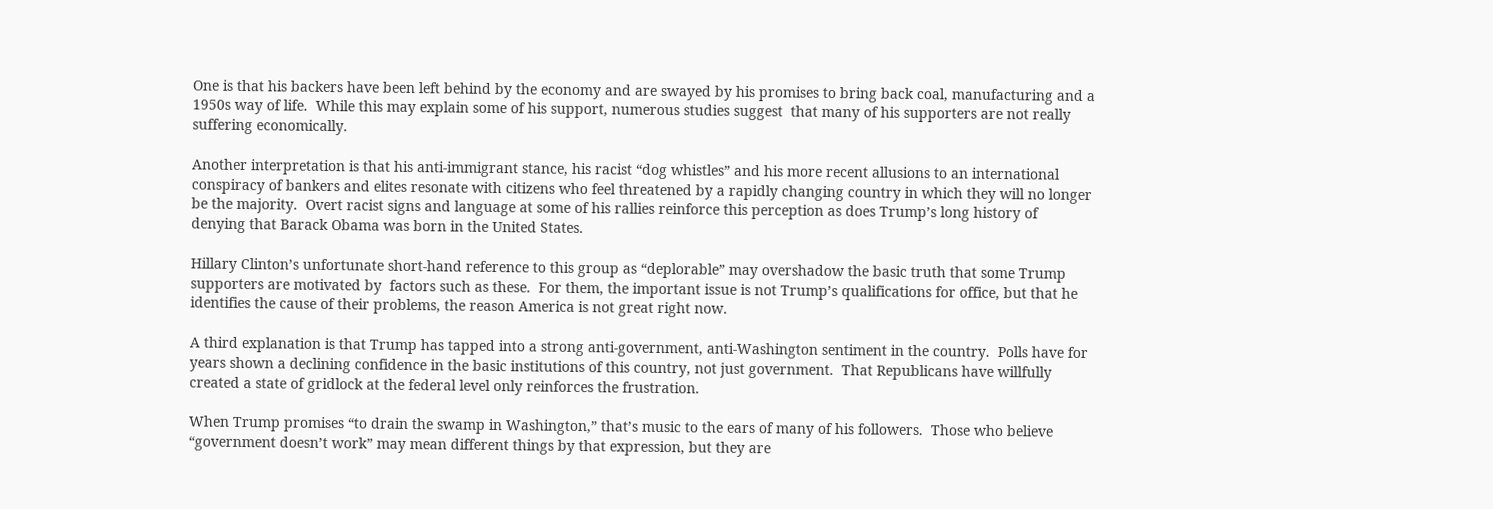One is that his backers have been left behind by the economy and are swayed by his promises to bring back coal, manufacturing and a 1950s way of life.  While this may explain some of his support, numerous studies suggest  that many of his supporters are not really suffering economically.

Another interpretation is that his anti-immigrant stance, his racist “dog whistles” and his more recent allusions to an international conspiracy of bankers and elites resonate with citizens who feel threatened by a rapidly changing country in which they will no longer be the majority.  Overt racist signs and language at some of his rallies reinforce this perception as does Trump’s long history of denying that Barack Obama was born in the United States.

Hillary Clinton’s unfortunate short-hand reference to this group as “deplorable” may overshadow the basic truth that some Trump supporters are motivated by  factors such as these.  For them, the important issue is not Trump’s qualifications for office, but that he identifies the cause of their problems, the reason America is not great right now.

A third explanation is that Trump has tapped into a strong anti-government, anti-Washington sentiment in the country.  Polls have for years shown a declining confidence in the basic institutions of this country, not just government.  That Republicans have willfully created a state of gridlock at the federal level only reinforces the frustration.

When Trump promises “to drain the swamp in Washington,” that’s music to the ears of many of his followers.  Those who believe “government doesn’t work” may mean different things by that expression, but they are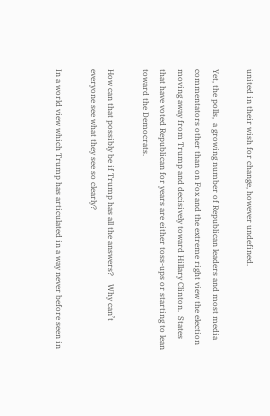united in their wish for change, however undefined.

Yet, the polls,  a growing number of Republican leaders and most media commentators other than on Fox and the extreme right view the election moving away from Trump and decisively toward Hillary Clinton.  States that have voted Republican for years are either toss-ups or starting to lean toward the Democrats.

How can that possibly be if Trump has all the answers?    Why can’t everyone see what they see so clearly?

In a world view which Trump has articulated in a way never before seen in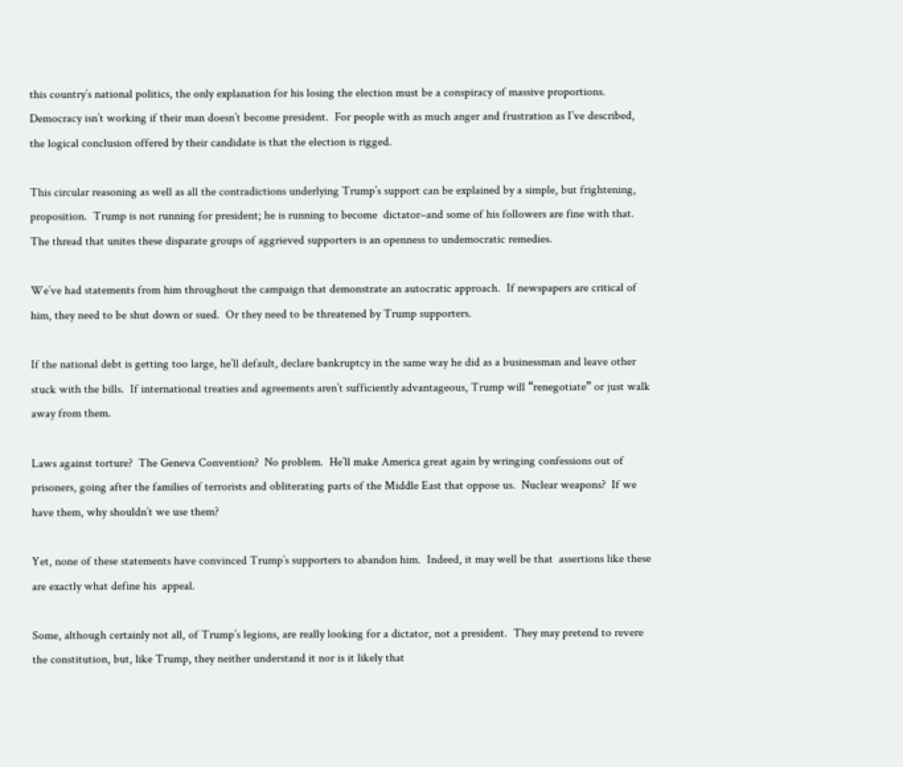this country’s national politics, the only explanation for his losing the election must be a conspiracy of massive proportions.  Democracy isn’t working if their man doesn’t become president.  For people with as much anger and frustration as I’ve described, the logical conclusion offered by their candidate is that the election is rigged.

This circular reasoning as well as all the contradictions underlying Trump’s support can be explained by a simple, but frightening, proposition.  Trump is not running for president; he is running to become  dictator–and some of his followers are fine with that.  The thread that unites these disparate groups of aggrieved supporters is an openness to undemocratic remedies.

We’ve had statements from him throughout the campaign that demonstrate an autocratic approach.  If newspapers are critical of him, they need to be shut down or sued.  Or they need to be threatened by Trump supporters.

If the national debt is getting too large, he’ll default, declare bankruptcy in the same way he did as a businessman and leave other stuck with the bills.  If international treaties and agreements aren’t sufficiently advantageous, Trump will “renegotiate” or just walk away from them.

Laws against torture?  The Geneva Convention?  No problem.  He’ll make America great again by wringing confessions out of prisoners, going after the families of terrorists and obliterating parts of the Middle East that oppose us.  Nuclear weapons?  If we have them, why shouldn’t we use them?

Yet, none of these statements have convinced Trump’s supporters to abandon him.  Indeed, it may well be that  assertions like these are exactly what define his  appeal.

Some, although certainly not all, of Trump’s legions, are really looking for a dictator, not a president.  They may pretend to revere the constitution, but, like Trump, they neither understand it nor is it likely that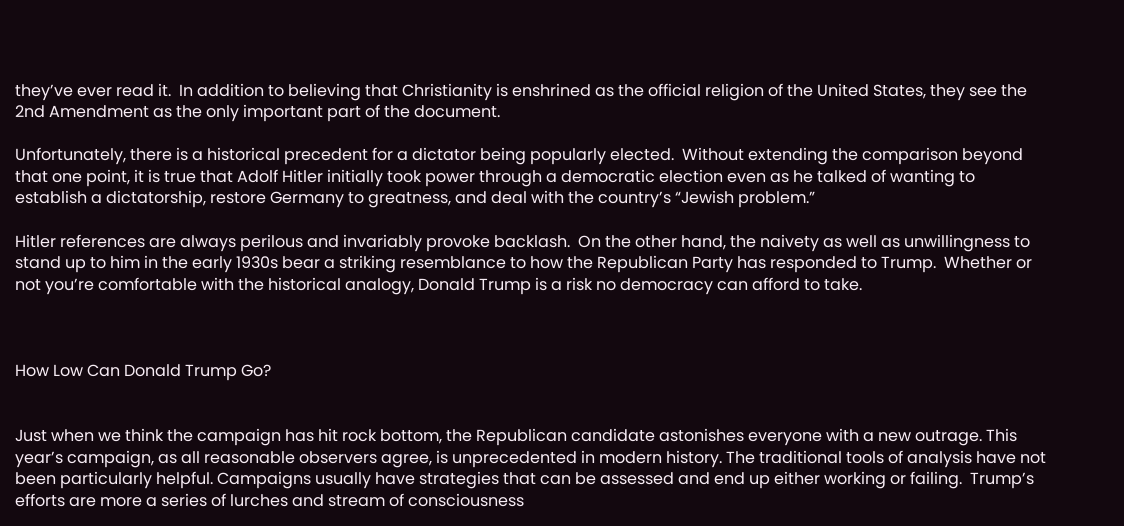they’ve ever read it.  In addition to believing that Christianity is enshrined as the official religion of the United States, they see the 2nd Amendment as the only important part of the document.

Unfortunately, there is a historical precedent for a dictator being popularly elected.  Without extending the comparison beyond that one point, it is true that Adolf Hitler initially took power through a democratic election even as he talked of wanting to establish a dictatorship, restore Germany to greatness, and deal with the country’s “Jewish problem.”

Hitler references are always perilous and invariably provoke backlash.  On the other hand, the naivety as well as unwillingness to stand up to him in the early 1930s bear a striking resemblance to how the Republican Party has responded to Trump.  Whether or not you’re comfortable with the historical analogy, Donald Trump is a risk no democracy can afford to take.



How Low Can Donald Trump Go?


Just when we think the campaign has hit rock bottom, the Republican candidate astonishes everyone with a new outrage. This year’s campaign, as all reasonable observers agree, is unprecedented in modern history. The traditional tools of analysis have not been particularly helpful. Campaigns usually have strategies that can be assessed and end up either working or failing.  Trump’s efforts are more a series of lurches and stream of consciousness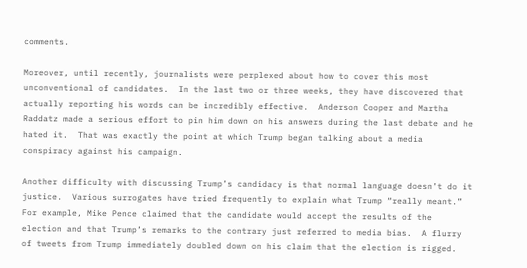comments.

Moreover, until recently, journalists were perplexed about how to cover this most unconventional of candidates.  In the last two or three weeks, they have discovered that actually reporting his words can be incredibly effective.  Anderson Cooper and Martha Raddatz made a serious effort to pin him down on his answers during the last debate and he hated it.  That was exactly the point at which Trump began talking about a media conspiracy against his campaign.

Another difficulty with discussing Trump’s candidacy is that normal language doesn’t do it justice.  Various surrogates have tried frequently to explain what Trump “really meant.”  For example, Mike Pence claimed that the candidate would accept the results of the election and that Trump’s remarks to the contrary just referred to media bias.  A flurry of tweets from Trump immediately doubled down on his claim that the election is rigged.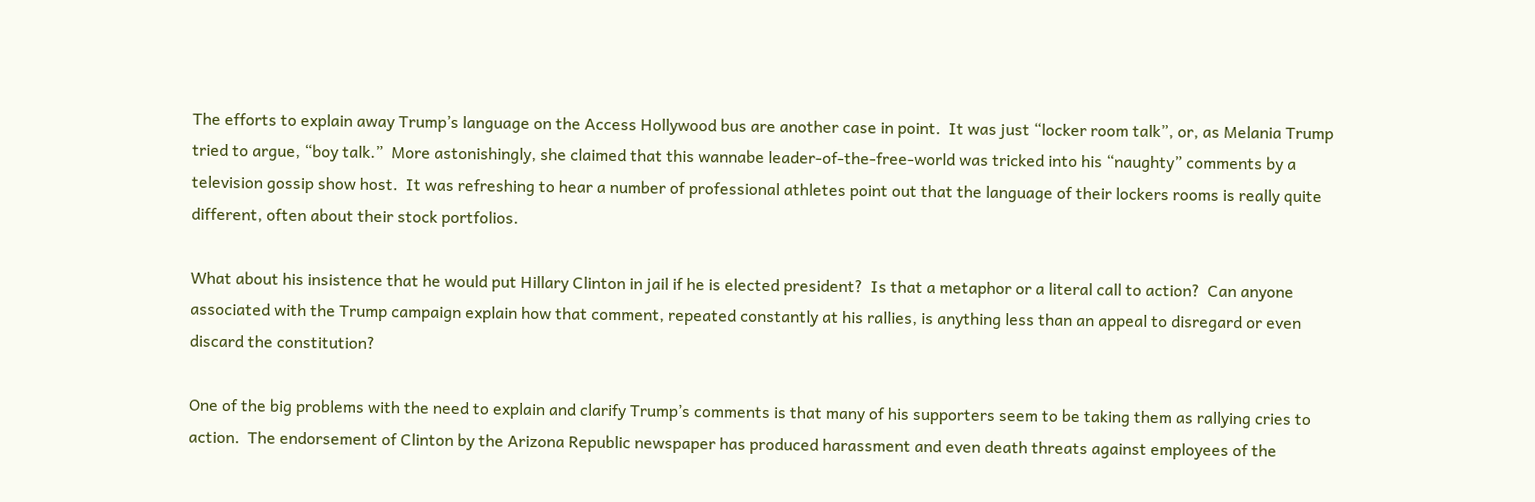The efforts to explain away Trump’s language on the Access Hollywood bus are another case in point.  It was just “locker room talk”, or, as Melania Trump tried to argue, “boy talk.”  More astonishingly, she claimed that this wannabe leader-of-the-free-world was tricked into his “naughty” comments by a television gossip show host.  It was refreshing to hear a number of professional athletes point out that the language of their lockers rooms is really quite different, often about their stock portfolios.

What about his insistence that he would put Hillary Clinton in jail if he is elected president?  Is that a metaphor or a literal call to action?  Can anyone associated with the Trump campaign explain how that comment, repeated constantly at his rallies, is anything less than an appeal to disregard or even discard the constitution?

One of the big problems with the need to explain and clarify Trump’s comments is that many of his supporters seem to be taking them as rallying cries to action.  The endorsement of Clinton by the Arizona Republic newspaper has produced harassment and even death threats against employees of the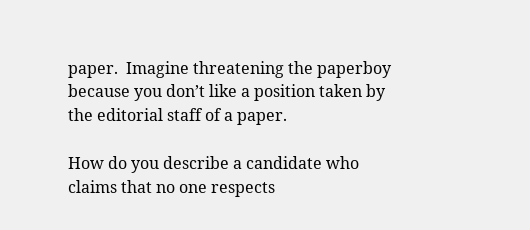paper.  Imagine threatening the paperboy because you don’t like a position taken by the editorial staff of a paper.

How do you describe a candidate who claims that no one respects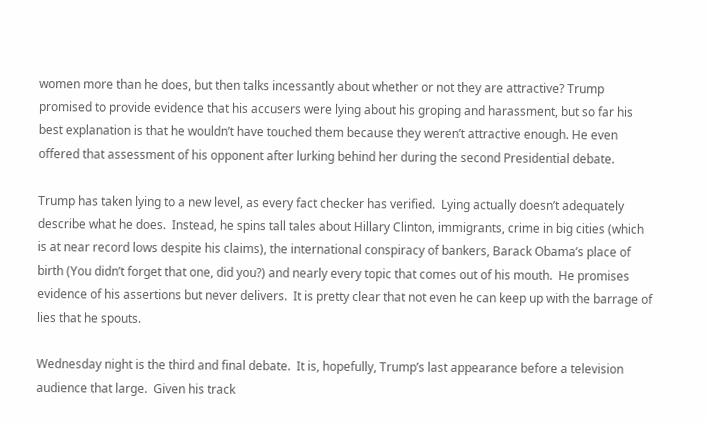women more than he does, but then talks incessantly about whether or not they are attractive? Trump promised to provide evidence that his accusers were lying about his groping and harassment, but so far his best explanation is that he wouldn’t have touched them because they weren’t attractive enough. He even offered that assessment of his opponent after lurking behind her during the second Presidential debate.

Trump has taken lying to a new level, as every fact checker has verified.  Lying actually doesn’t adequately describe what he does.  Instead, he spins tall tales about Hillary Clinton, immigrants, crime in big cities (which is at near record lows despite his claims), the international conspiracy of bankers, Barack Obama’s place of birth (You didn’t forget that one, did you?) and nearly every topic that comes out of his mouth.  He promises evidence of his assertions but never delivers.  It is pretty clear that not even he can keep up with the barrage of lies that he spouts.

Wednesday night is the third and final debate.  It is, hopefully, Trump’s last appearance before a television audience that large.  Given his track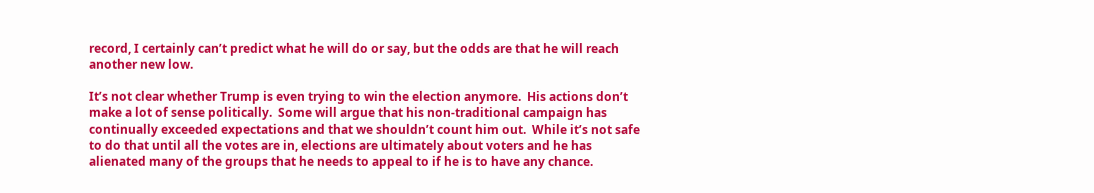record, I certainly can’t predict what he will do or say, but the odds are that he will reach another new low.

It’s not clear whether Trump is even trying to win the election anymore.  His actions don’t make a lot of sense politically.  Some will argue that his non-traditional campaign has continually exceeded expectations and that we shouldn’t count him out.  While it’s not safe to do that until all the votes are in, elections are ultimately about voters and he has alienated many of the groups that he needs to appeal to if he is to have any chance.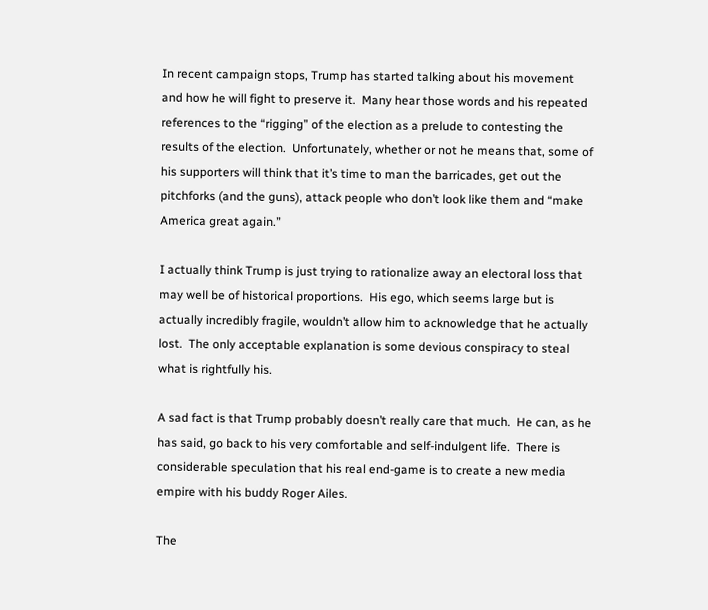In recent campaign stops, Trump has started talking about his movement and how he will fight to preserve it.  Many hear those words and his repeated references to the “rigging” of the election as a prelude to contesting the results of the election.  Unfortunately, whether or not he means that, some of his supporters will think that it’s time to man the barricades, get out the pitchforks (and the guns), attack people who don’t look like them and “make America great again.”

I actually think Trump is just trying to rationalize away an electoral loss that may well be of historical proportions.  His ego, which seems large but is actually incredibly fragile, wouldn’t allow him to acknowledge that he actually lost.  The only acceptable explanation is some devious conspiracy to steal what is rightfully his.

A sad fact is that Trump probably doesn’t really care that much.  He can, as he has said, go back to his very comfortable and self-indulgent life.  There is considerable speculation that his real end-game is to create a new media empire with his buddy Roger Ailes.

The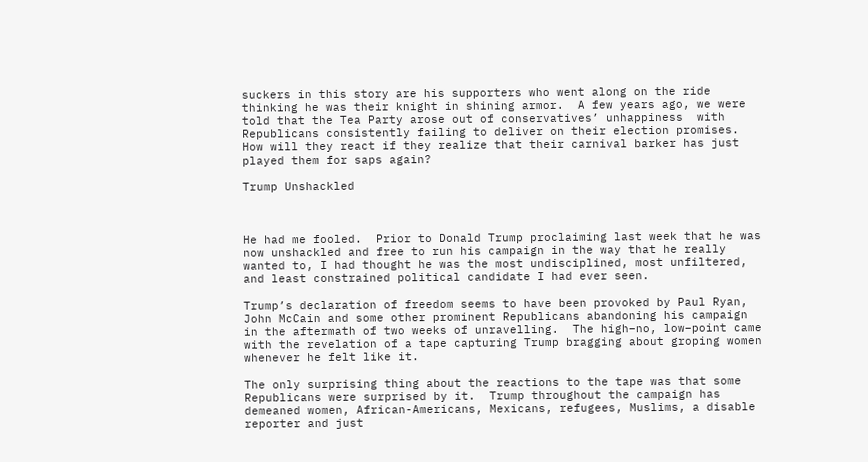suckers in this story are his supporters who went along on the ride thinking he was their knight in shining armor.  A few years ago, we were told that the Tea Party arose out of conservatives’ unhappiness  with Republicans consistently failing to deliver on their election promises. How will they react if they realize that their carnival barker has just played them for saps again?

Trump Unshackled



He had me fooled.  Prior to Donald Trump proclaiming last week that he was now unshackled and free to run his campaign in the way that he really wanted to, I had thought he was the most undisciplined, most unfiltered, and least constrained political candidate I had ever seen.

Trump’s declaration of freedom seems to have been provoked by Paul Ryan, John McCain and some other prominent Republicans abandoning his campaign in the aftermath of two weeks of unravelling.  The high–no, low–point came with the revelation of a tape capturing Trump bragging about groping women whenever he felt like it.

The only surprising thing about the reactions to the tape was that some Republicans were surprised by it.  Trump throughout the campaign has demeaned women, African-Americans, Mexicans, refugees, Muslims, a disable reporter and just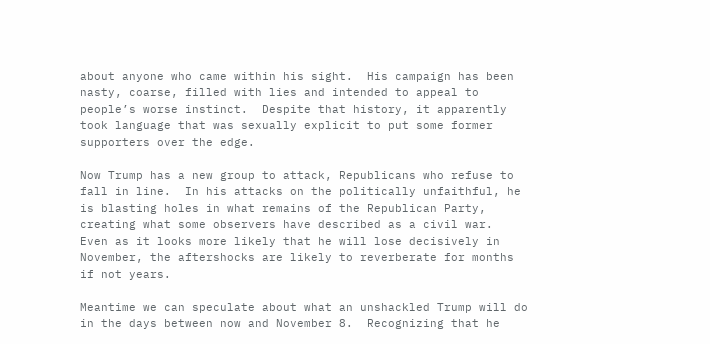about anyone who came within his sight.  His campaign has been nasty, coarse, filled with lies and intended to appeal to people’s worse instinct.  Despite that history, it apparently took language that was sexually explicit to put some former supporters over the edge.

Now Trump has a new group to attack, Republicans who refuse to fall in line.  In his attacks on the politically unfaithful, he is blasting holes in what remains of the Republican Party, creating what some observers have described as a civil war.  Even as it looks more likely that he will lose decisively in November, the aftershocks are likely to reverberate for months if not years.

Meantime we can speculate about what an unshackled Trump will do in the days between now and November 8.  Recognizing that he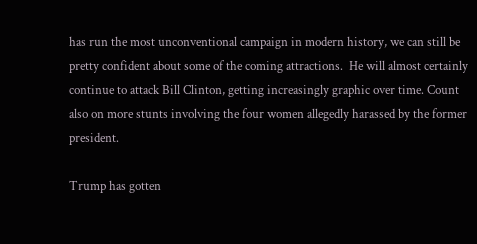has run the most unconventional campaign in modern history, we can still be pretty confident about some of the coming attractions.  He will almost certainly continue to attack Bill Clinton, getting increasingly graphic over time. Count also on more stunts involving the four women allegedly harassed by the former president.

Trump has gotten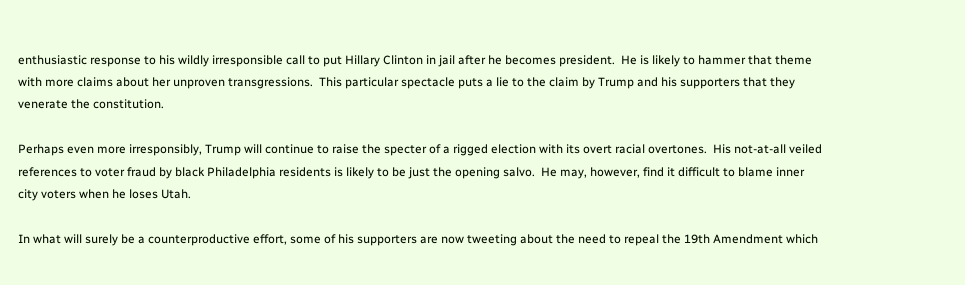enthusiastic response to his wildly irresponsible call to put Hillary Clinton in jail after he becomes president.  He is likely to hammer that theme with more claims about her unproven transgressions.  This particular spectacle puts a lie to the claim by Trump and his supporters that they venerate the constitution.

Perhaps even more irresponsibly, Trump will continue to raise the specter of a rigged election with its overt racial overtones.  His not-at-all veiled references to voter fraud by black Philadelphia residents is likely to be just the opening salvo.  He may, however, find it difficult to blame inner city voters when he loses Utah.

In what will surely be a counterproductive effort, some of his supporters are now tweeting about the need to repeal the 19th Amendment which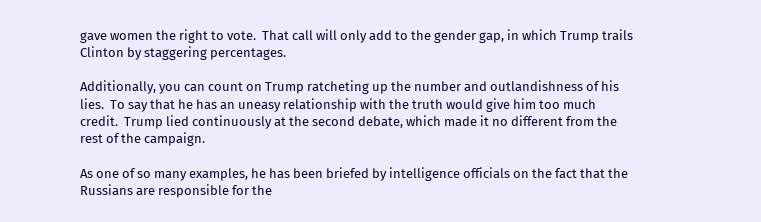gave women the right to vote.  That call will only add to the gender gap, in which Trump trails Clinton by staggering percentages.

Additionally, you can count on Trump ratcheting up the number and outlandishness of his lies.  To say that he has an uneasy relationship with the truth would give him too much credit.  Trump lied continuously at the second debate, which made it no different from the rest of the campaign.

As one of so many examples, he has been briefed by intelligence officials on the fact that the Russians are responsible for the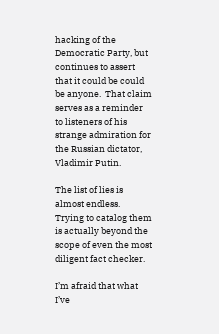hacking of the Democratic Party, but continues to assert that it could be could be anyone.  That claim serves as a reminder to listeners of his strange admiration for the Russian dictator, Vladimir Putin.

The list of lies is almost endless.  Trying to catalog them is actually beyond the scope of even the most diligent fact checker.

I’m afraid that what I’ve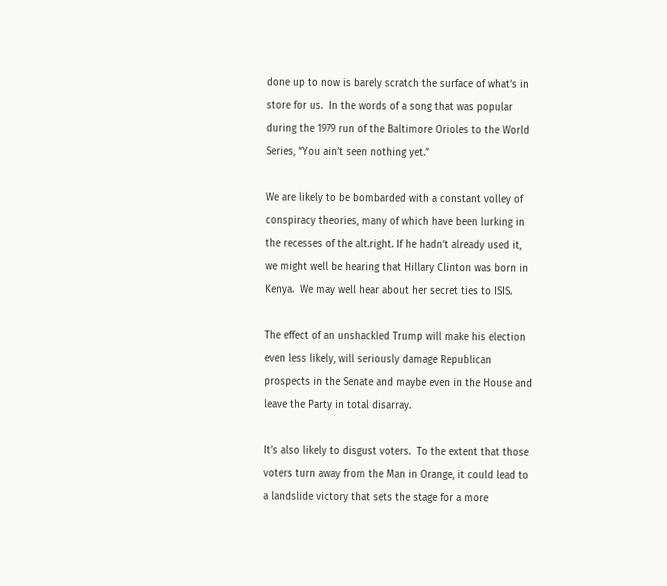done up to now is barely scratch the surface of what’s in store for us.  In the words of a song that was popular during the 1979 run of the Baltimore Orioles to the World Series, “You ain’t seen nothing yet.”

We are likely to be bombarded with a constant volley of conspiracy theories, many of which have been lurking in the recesses of the alt.right. If he hadn’t already used it, we might well be hearing that Hillary Clinton was born in Kenya.  We may well hear about her secret ties to ISIS.

The effect of an unshackled Trump will make his election even less likely, will seriously damage Republican prospects in the Senate and maybe even in the House and leave the Party in total disarray.

It’s also likely to disgust voters.  To the extent that those voters turn away from the Man in Orange, it could lead to a landslide victory that sets the stage for a more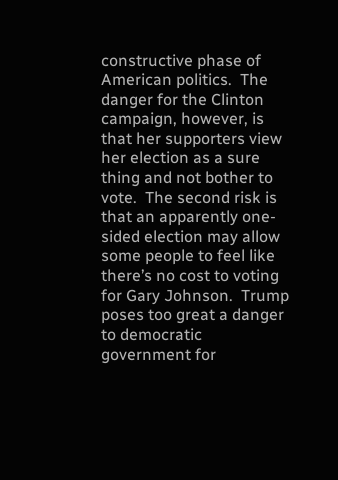constructive phase of American politics.  The danger for the Clinton campaign, however, is that her supporters view her election as a sure thing and not bother to vote.  The second risk is that an apparently one-sided election may allow some people to feel like there’s no cost to voting for Gary Johnson.  Trump poses too great a danger to democratic government for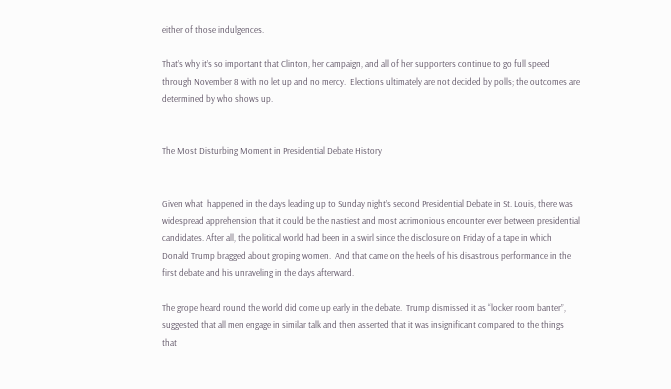either of those indulgences.

That’s why it’s so important that Clinton, her campaign, and all of her supporters continue to go full speed through November 8 with no let up and no mercy.  Elections ultimately are not decided by polls; the outcomes are determined by who shows up.


The Most Disturbing Moment in Presidential Debate History


Given what  happened in the days leading up to Sunday night’s second Presidential Debate in St. Louis, there was widespread apprehension that it could be the nastiest and most acrimonious encounter ever between presidential candidates. After all, the political world had been in a swirl since the disclosure on Friday of a tape in which Donald Trump bragged about groping women.  And that came on the heels of his disastrous performance in the first debate and his unraveling in the days afterward.

The grope heard round the world did come up early in the debate.  Trump dismissed it as “locker room banter”, suggested that all men engage in similar talk and then asserted that it was insignificant compared to the things that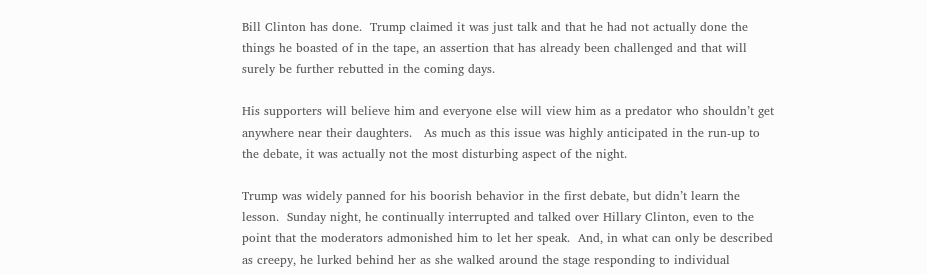Bill Clinton has done.  Trump claimed it was just talk and that he had not actually done the things he boasted of in the tape, an assertion that has already been challenged and that will surely be further rebutted in the coming days.

His supporters will believe him and everyone else will view him as a predator who shouldn’t get anywhere near their daughters.   As much as this issue was highly anticipated in the run-up to the debate, it was actually not the most disturbing aspect of the night.

Trump was widely panned for his boorish behavior in the first debate, but didn’t learn the lesson.  Sunday night, he continually interrupted and talked over Hillary Clinton, even to the point that the moderators admonished him to let her speak.  And, in what can only be described as creepy, he lurked behind her as she walked around the stage responding to individual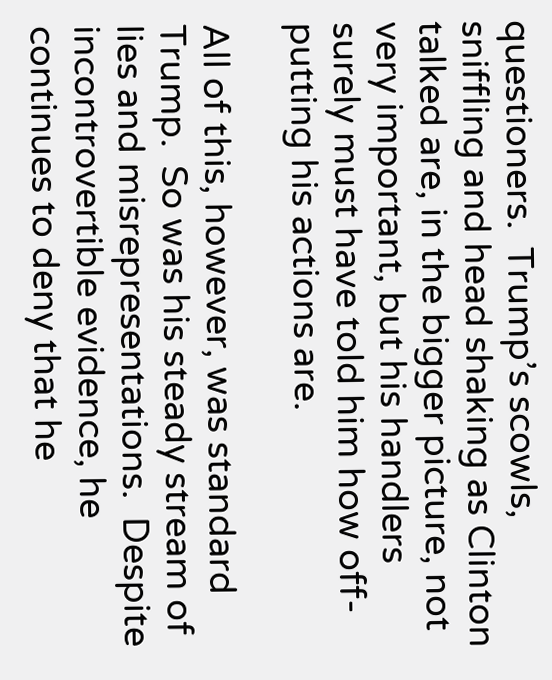questioners.  Trump’s scowls, sniffling and head shaking as Clinton talked are, in the bigger picture, not very important, but his handlers surely must have told him how off-putting his actions are.

All of this, however, was standard Trump.  So was his steady stream of lies and misrepresentations.  Despite incontrovertible evidence, he continues to deny that he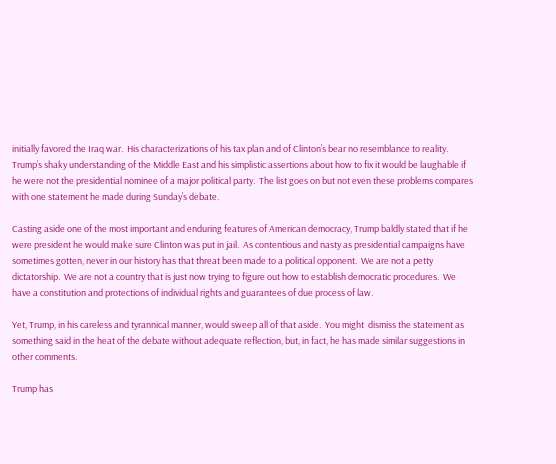initially favored the Iraq war.  His characterizations of his tax plan and of Clinton’s bear no resemblance to reality.  Trump’s shaky understanding of the Middle East and his simplistic assertions about how to fix it would be laughable if he were not the presidential nominee of a major political party.  The list goes on but not even these problems compares with one statement he made during Sunday’s debate.

Casting aside one of the most important and enduring features of American democracy, Trump baldly stated that if he were president he would make sure Clinton was put in jail.  As contentious and nasty as presidential campaigns have sometimes gotten, never in our history has that threat been made to a political opponent.  We are not a petty dictatorship.  We are not a country that is just now trying to figure out how to establish democratic procedures.  We have a constitution and protections of individual rights and guarantees of due process of law.

Yet, Trump, in his careless and tyrannical manner, would sweep all of that aside.  You might  dismiss the statement as something said in the heat of the debate without adequate reflection, but, in fact, he has made similar suggestions in other comments.

Trump has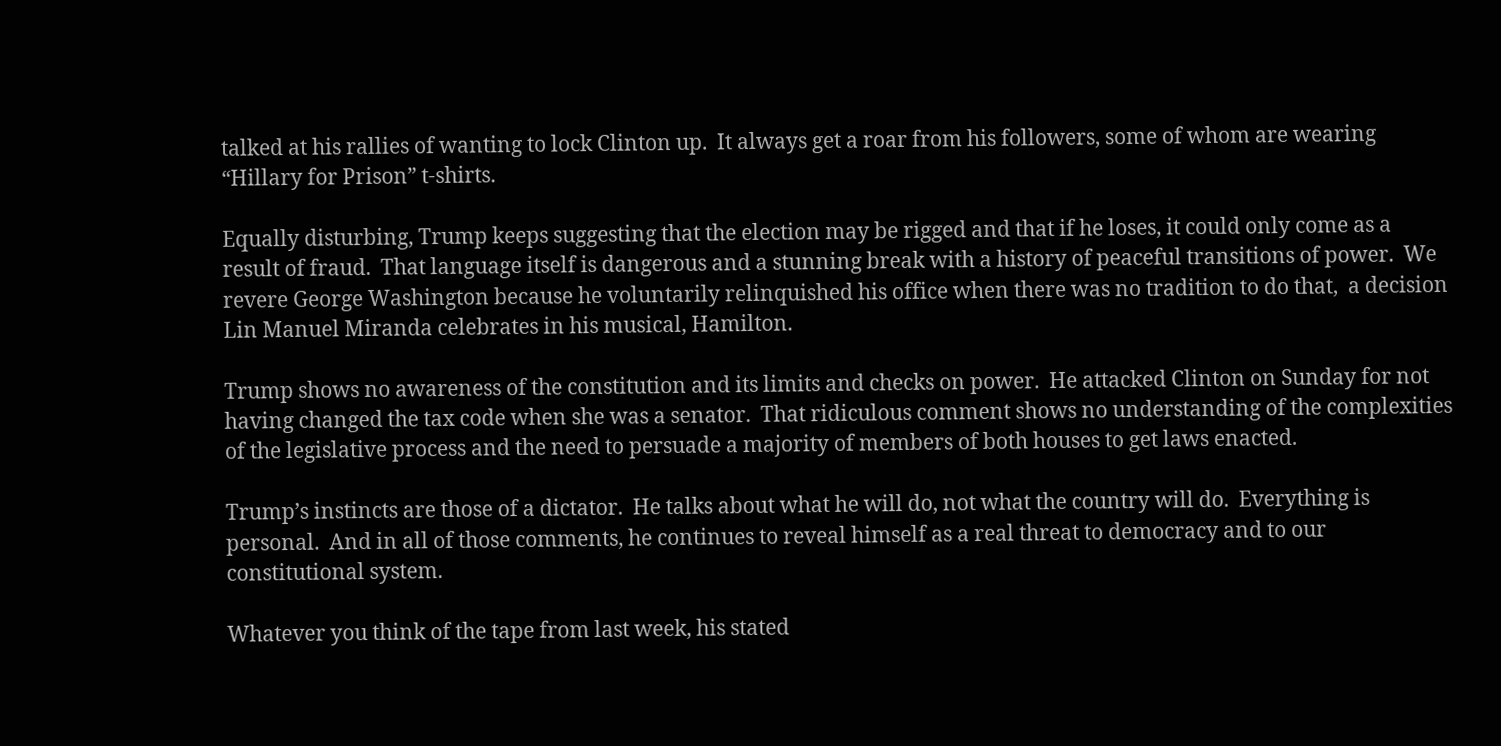talked at his rallies of wanting to lock Clinton up.  It always get a roar from his followers, some of whom are wearing “Hillary for Prison” t-shirts.

Equally disturbing, Trump keeps suggesting that the election may be rigged and that if he loses, it could only come as a result of fraud.  That language itself is dangerous and a stunning break with a history of peaceful transitions of power.  We revere George Washington because he voluntarily relinquished his office when there was no tradition to do that,  a decision Lin Manuel Miranda celebrates in his musical, Hamilton.

Trump shows no awareness of the constitution and its limits and checks on power.  He attacked Clinton on Sunday for not having changed the tax code when she was a senator.  That ridiculous comment shows no understanding of the complexities of the legislative process and the need to persuade a majority of members of both houses to get laws enacted.

Trump’s instincts are those of a dictator.  He talks about what he will do, not what the country will do.  Everything is personal.  And in all of those comments, he continues to reveal himself as a real threat to democracy and to our constitutional system.

Whatever you think of the tape from last week, his stated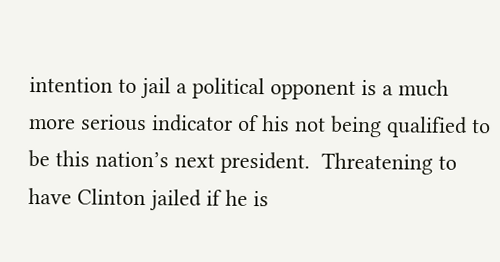intention to jail a political opponent is a much more serious indicator of his not being qualified to be this nation’s next president.  Threatening to have Clinton jailed if he is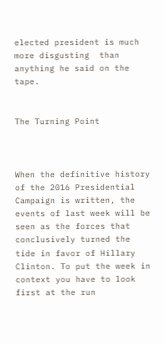elected president is much more disgusting  than anything he said on the tape.


The Turning Point



When the definitive history of the 2016 Presidential Campaign is written, the events of last week will be seen as the forces that conclusively turned the tide in favor of Hillary Clinton. To put the week in context you have to look first at the run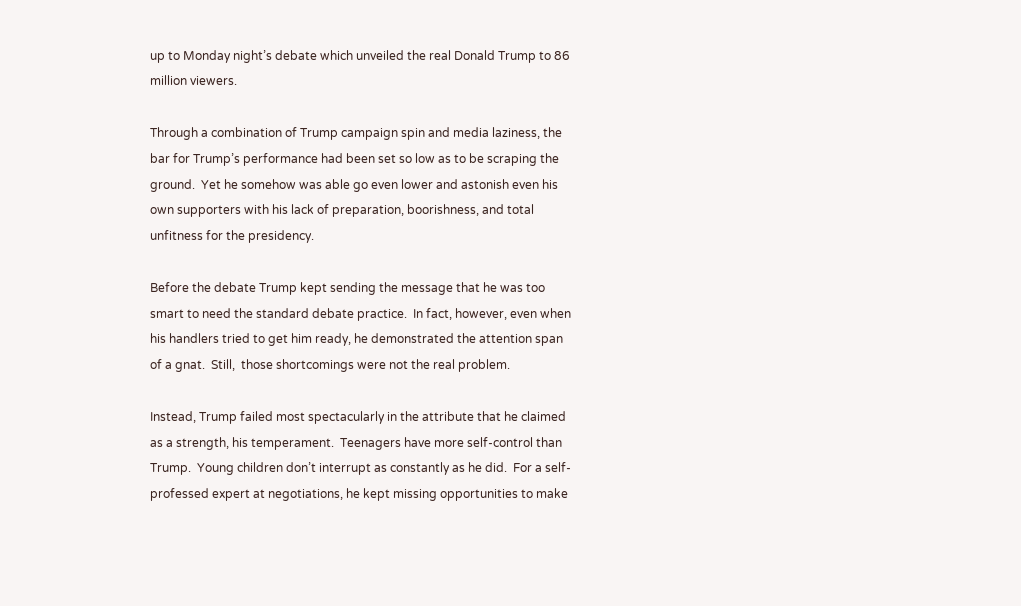up to Monday night’s debate which unveiled the real Donald Trump to 86 million viewers.

Through a combination of Trump campaign spin and media laziness, the bar for Trump’s performance had been set so low as to be scraping the ground.  Yet he somehow was able go even lower and astonish even his own supporters with his lack of preparation, boorishness, and total unfitness for the presidency.

Before the debate Trump kept sending the message that he was too smart to need the standard debate practice.  In fact, however, even when his handlers tried to get him ready, he demonstrated the attention span of a gnat.  Still,  those shortcomings were not the real problem.

Instead, Trump failed most spectacularly in the attribute that he claimed as a strength, his temperament.  Teenagers have more self-control than Trump.  Young children don’t interrupt as constantly as he did.  For a self-professed expert at negotiations, he kept missing opportunities to make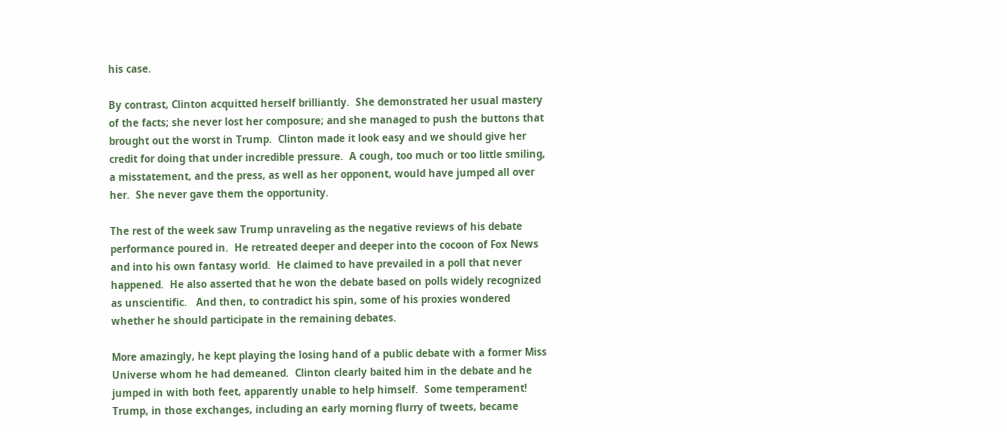his case.

By contrast, Clinton acquitted herself brilliantly.  She demonstrated her usual mastery of the facts; she never lost her composure; and she managed to push the buttons that brought out the worst in Trump.  Clinton made it look easy and we should give her credit for doing that under incredible pressure.  A cough, too much or too little smiling, a misstatement, and the press, as well as her opponent, would have jumped all over her.  She never gave them the opportunity.

The rest of the week saw Trump unraveling as the negative reviews of his debate performance poured in.  He retreated deeper and deeper into the cocoon of Fox News and into his own fantasy world.  He claimed to have prevailed in a poll that never happened.  He also asserted that he won the debate based on polls widely recognized as unscientific.   And then, to contradict his spin, some of his proxies wondered whether he should participate in the remaining debates.

More amazingly, he kept playing the losing hand of a public debate with a former Miss Universe whom he had demeaned.  Clinton clearly baited him in the debate and he jumped in with both feet, apparently unable to help himself.  Some temperament!  Trump, in those exchanges, including an early morning flurry of tweets, became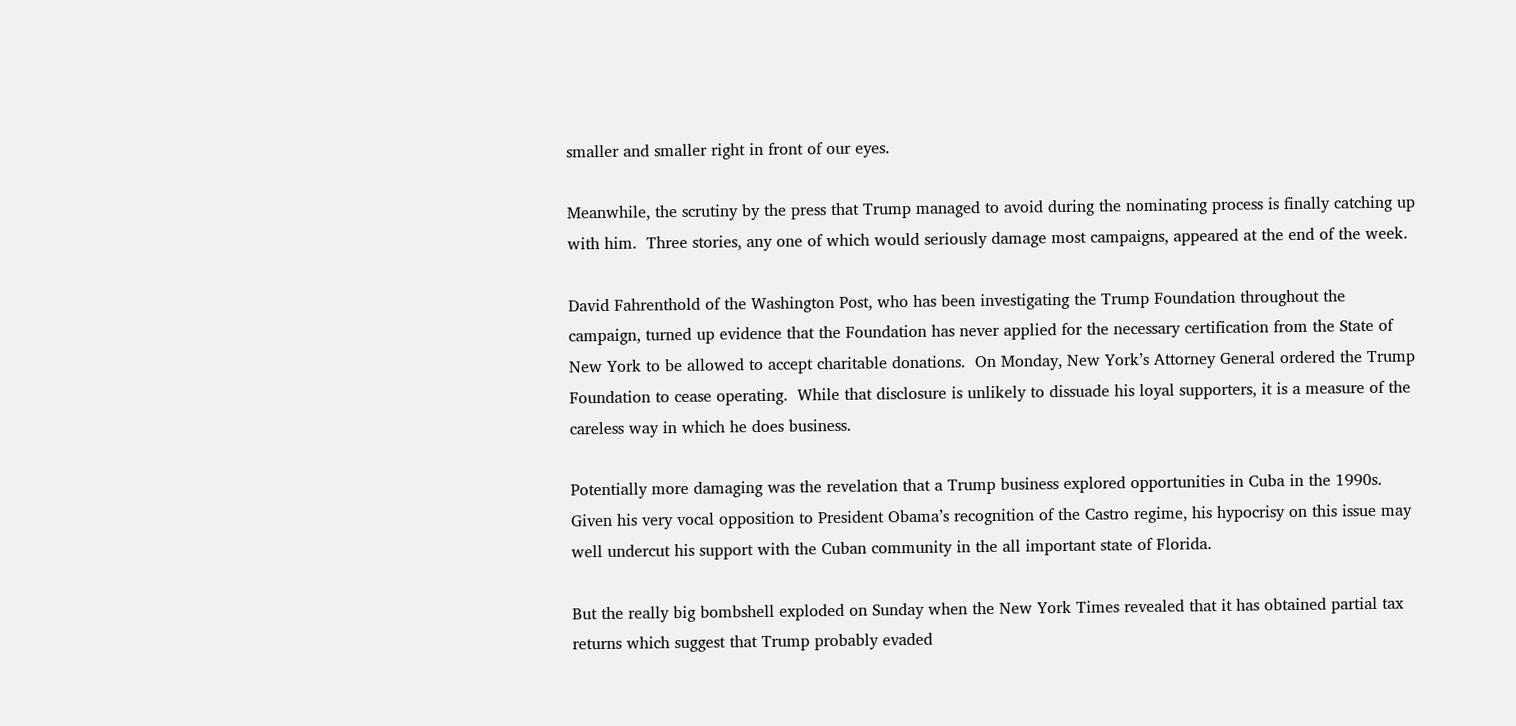smaller and smaller right in front of our eyes.

Meanwhile, the scrutiny by the press that Trump managed to avoid during the nominating process is finally catching up with him.  Three stories, any one of which would seriously damage most campaigns, appeared at the end of the week.

David Fahrenthold of the Washington Post, who has been investigating the Trump Foundation throughout the campaign, turned up evidence that the Foundation has never applied for the necessary certification from the State of New York to be allowed to accept charitable donations.  On Monday, New York’s Attorney General ordered the Trump Foundation to cease operating.  While that disclosure is unlikely to dissuade his loyal supporters, it is a measure of the careless way in which he does business.

Potentially more damaging was the revelation that a Trump business explored opportunities in Cuba in the 1990s.  Given his very vocal opposition to President Obama’s recognition of the Castro regime, his hypocrisy on this issue may well undercut his support with the Cuban community in the all important state of Florida.

But the really big bombshell exploded on Sunday when the New York Times revealed that it has obtained partial tax returns which suggest that Trump probably evaded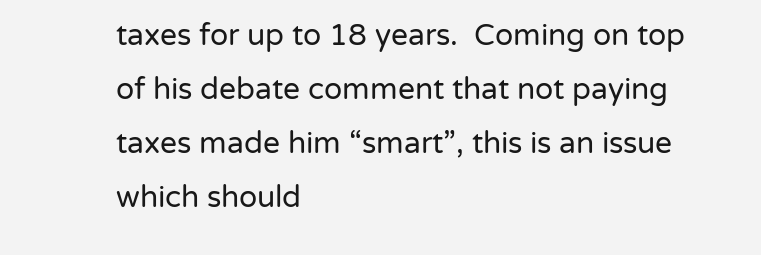taxes for up to 18 years.  Coming on top of his debate comment that not paying taxes made him “smart”, this is an issue which should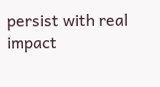persist with real impact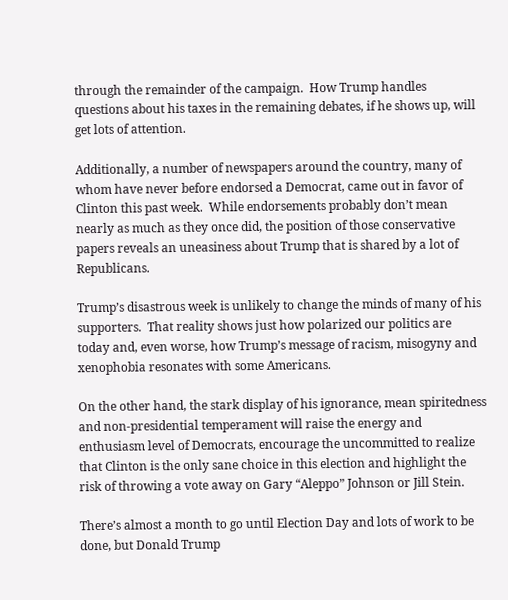through the remainder of the campaign.  How Trump handles questions about his taxes in the remaining debates, if he shows up, will get lots of attention.

Additionally, a number of newspapers around the country, many of whom have never before endorsed a Democrat, came out in favor of Clinton this past week.  While endorsements probably don’t mean nearly as much as they once did, the position of those conservative papers reveals an uneasiness about Trump that is shared by a lot of Republicans.

Trump’s disastrous week is unlikely to change the minds of many of his supporters.  That reality shows just how polarized our politics are today and, even worse, how Trump’s message of racism, misogyny and xenophobia resonates with some Americans.

On the other hand, the stark display of his ignorance, mean spiritedness  and non-presidential temperament will raise the energy and enthusiasm level of Democrats, encourage the uncommitted to realize that Clinton is the only sane choice in this election and highlight the risk of throwing a vote away on Gary “Aleppo” Johnson or Jill Stein.

There’s almost a month to go until Election Day and lots of work to be done, but Donald Trump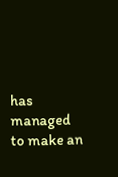has managed to make an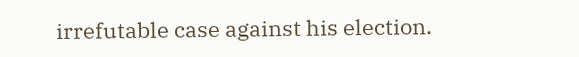irrefutable case against his election.